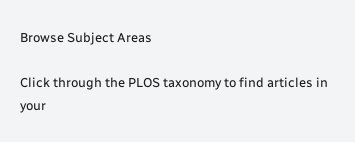Browse Subject Areas

Click through the PLOS taxonomy to find articles in your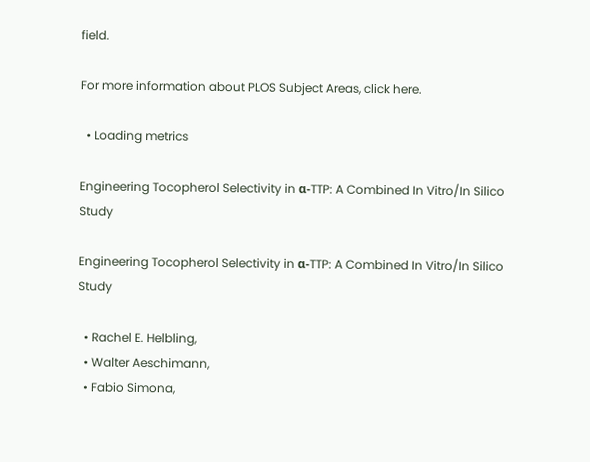field.

For more information about PLOS Subject Areas, click here.

  • Loading metrics

Engineering Tocopherol Selectivity in α-TTP: A Combined In Vitro/In Silico Study

Engineering Tocopherol Selectivity in α-TTP: A Combined In Vitro/In Silico Study

  • Rachel E. Helbling,
  • Walter Aeschimann,
  • Fabio Simona,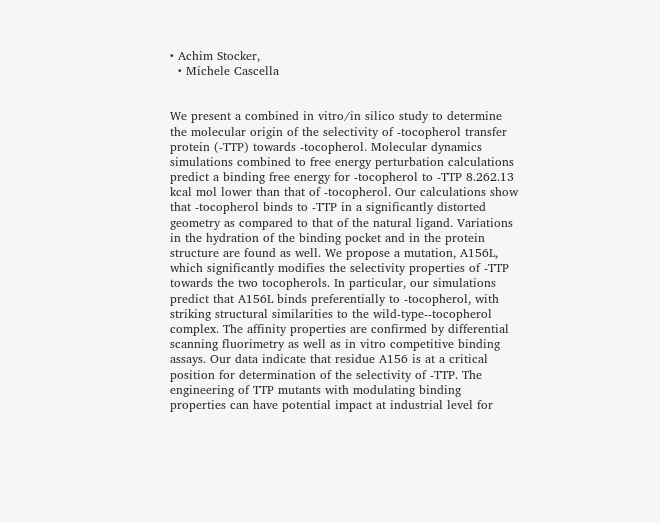• Achim Stocker,
  • Michele Cascella


We present a combined in vitro/in silico study to determine the molecular origin of the selectivity of -tocopherol transfer protein (-TTP) towards -tocopherol. Molecular dynamics simulations combined to free energy perturbation calculations predict a binding free energy for -tocopherol to -TTP 8.262.13 kcal mol lower than that of -tocopherol. Our calculations show that -tocopherol binds to -TTP in a significantly distorted geometry as compared to that of the natural ligand. Variations in the hydration of the binding pocket and in the protein structure are found as well. We propose a mutation, A156L, which significantly modifies the selectivity properties of -TTP towards the two tocopherols. In particular, our simulations predict that A156L binds preferentially to -tocopherol, with striking structural similarities to the wild-type--tocopherol complex. The affinity properties are confirmed by differential scanning fluorimetry as well as in vitro competitive binding assays. Our data indicate that residue A156 is at a critical position for determination of the selectivity of -TTP. The engineering of TTP mutants with modulating binding properties can have potential impact at industrial level for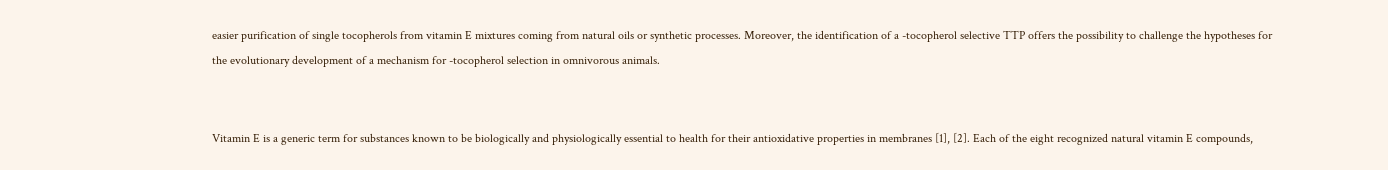easier purification of single tocopherols from vitamin E mixtures coming from natural oils or synthetic processes. Moreover, the identification of a -tocopherol selective TTP offers the possibility to challenge the hypotheses for the evolutionary development of a mechanism for -tocopherol selection in omnivorous animals.


Vitamin E is a generic term for substances known to be biologically and physiologically essential to health for their antioxidative properties in membranes [1], [2]. Each of the eight recognized natural vitamin E compounds,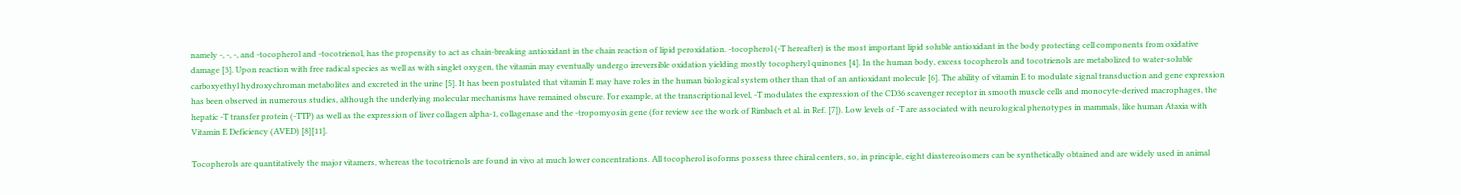namely -, -, -, and -tocopherol and -tocotrienol, has the propensity to act as chain-breaking antioxidant in the chain reaction of lipid peroxidation. -tocopherol (-T hereafter) is the most important lipid soluble antioxidant in the body protecting cell components from oxidative damage [3]. Upon reaction with free radical species as well as with singlet oxygen, the vitamin may eventually undergo irreversible oxidation yielding mostly tocopheryl quinones [4]. In the human body, excess tocopherols and tocotrienols are metabolized to water-soluble carboxyethyl hydroxychroman metabolites and excreted in the urine [5]. It has been postulated that vitamin E may have roles in the human biological system other than that of an antioxidant molecule [6]. The ability of vitamin E to modulate signal transduction and gene expression has been observed in numerous studies, although the underlying molecular mechanisms have remained obscure. For example, at the transcriptional level, -T modulates the expression of the CD36 scavenger receptor in smooth muscle cells and monocyte-derived macrophages, the hepatic -T transfer protein (-TTP) as well as the expression of liver collagen alpha-1, collagenase and the -tropomyosin gene (for review see the work of Rimbach et al. in Ref. [7]). Low levels of -T are associated with neurological phenotypes in mammals, like human Ataxia with Vitamin E Deficiency (AVED) [8][11].

Tocopherols are quantitatively the major vitamers, whereas the tocotrienols are found in vivo at much lower concentrations. All tocopherol isoforms possess three chiral centers, so, in principle, eight diastereoisomers can be synthetically obtained and are widely used in animal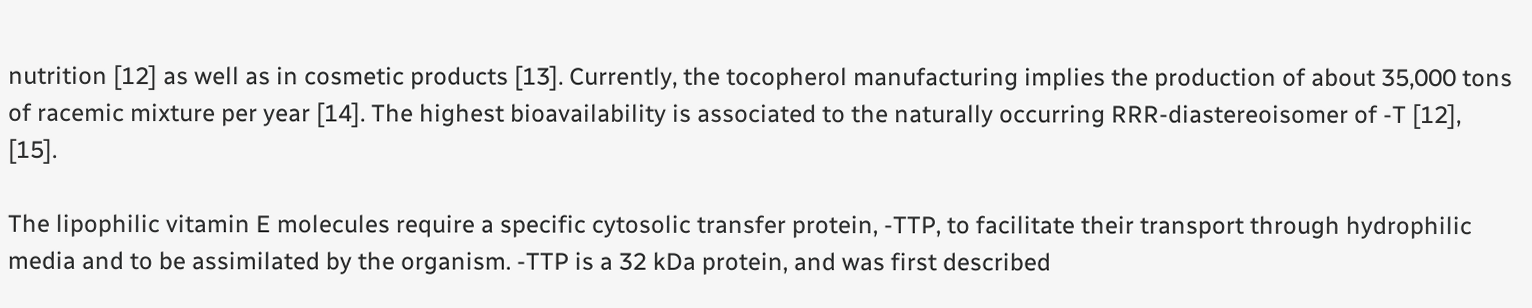nutrition [12] as well as in cosmetic products [13]. Currently, the tocopherol manufacturing implies the production of about 35,000 tons of racemic mixture per year [14]. The highest bioavailability is associated to the naturally occurring RRR-diastereoisomer of -T [12], [15].

The lipophilic vitamin E molecules require a specific cytosolic transfer protein, -TTP, to facilitate their transport through hydrophilic media and to be assimilated by the organism. -TTP is a 32 kDa protein, and was first described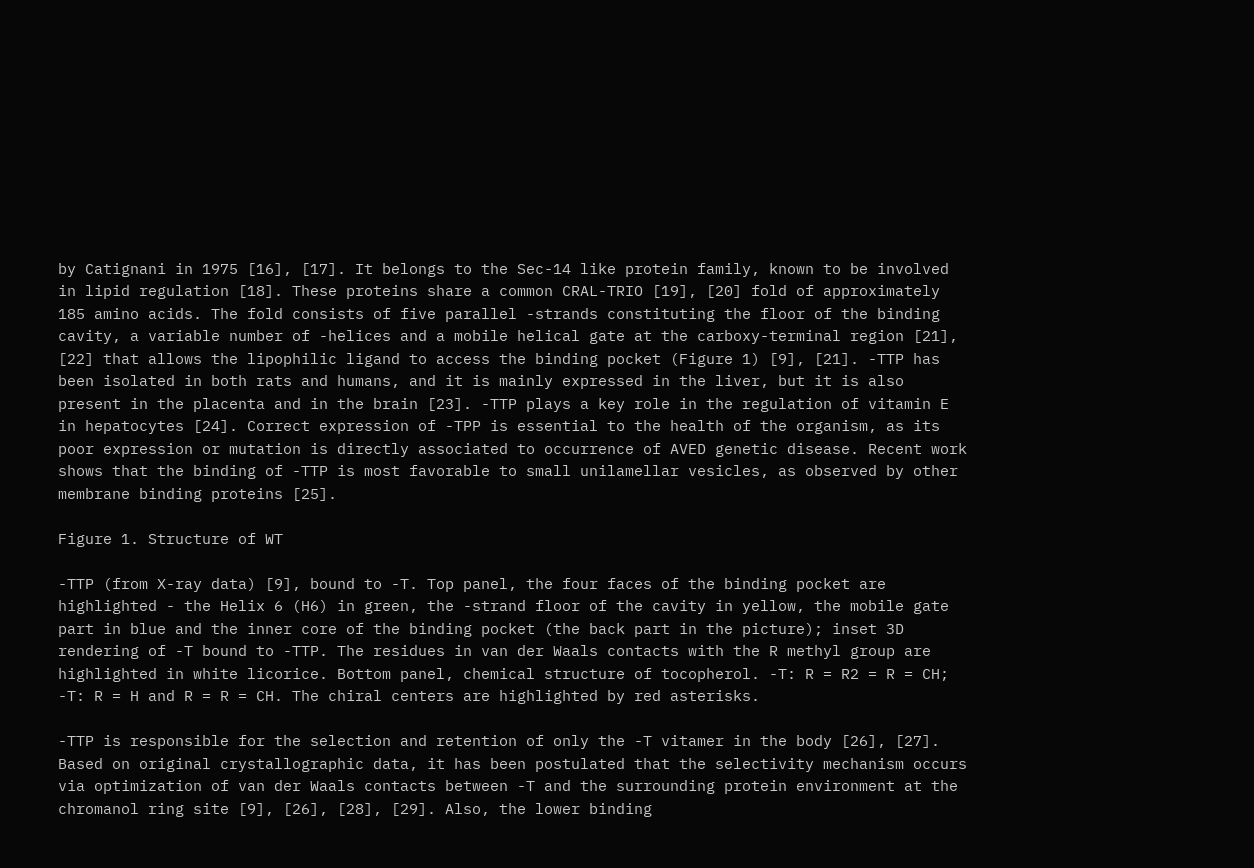by Catignani in 1975 [16], [17]. It belongs to the Sec-14 like protein family, known to be involved in lipid regulation [18]. These proteins share a common CRAL-TRIO [19], [20] fold of approximately 185 amino acids. The fold consists of five parallel -strands constituting the floor of the binding cavity, a variable number of -helices and a mobile helical gate at the carboxy-terminal region [21], [22] that allows the lipophilic ligand to access the binding pocket (Figure 1) [9], [21]. -TTP has been isolated in both rats and humans, and it is mainly expressed in the liver, but it is also present in the placenta and in the brain [23]. -TTP plays a key role in the regulation of vitamin E in hepatocytes [24]. Correct expression of -TPP is essential to the health of the organism, as its poor expression or mutation is directly associated to occurrence of AVED genetic disease. Recent work shows that the binding of -TTP is most favorable to small unilamellar vesicles, as observed by other membrane binding proteins [25].

Figure 1. Structure of WT

-TTP (from X-ray data) [9], bound to -T. Top panel, the four faces of the binding pocket are highlighted - the Helix 6 (H6) in green, the -strand floor of the cavity in yellow, the mobile gate part in blue and the inner core of the binding pocket (the back part in the picture); inset 3D rendering of -T bound to -TTP. The residues in van der Waals contacts with the R methyl group are highlighted in white licorice. Bottom panel, chemical structure of tocopherol. -T: R = R2 = R = CH; -T: R = H and R = R = CH. The chiral centers are highlighted by red asterisks.

-TTP is responsible for the selection and retention of only the -T vitamer in the body [26], [27]. Based on original crystallographic data, it has been postulated that the selectivity mechanism occurs via optimization of van der Waals contacts between -T and the surrounding protein environment at the chromanol ring site [9], [26], [28], [29]. Also, the lower binding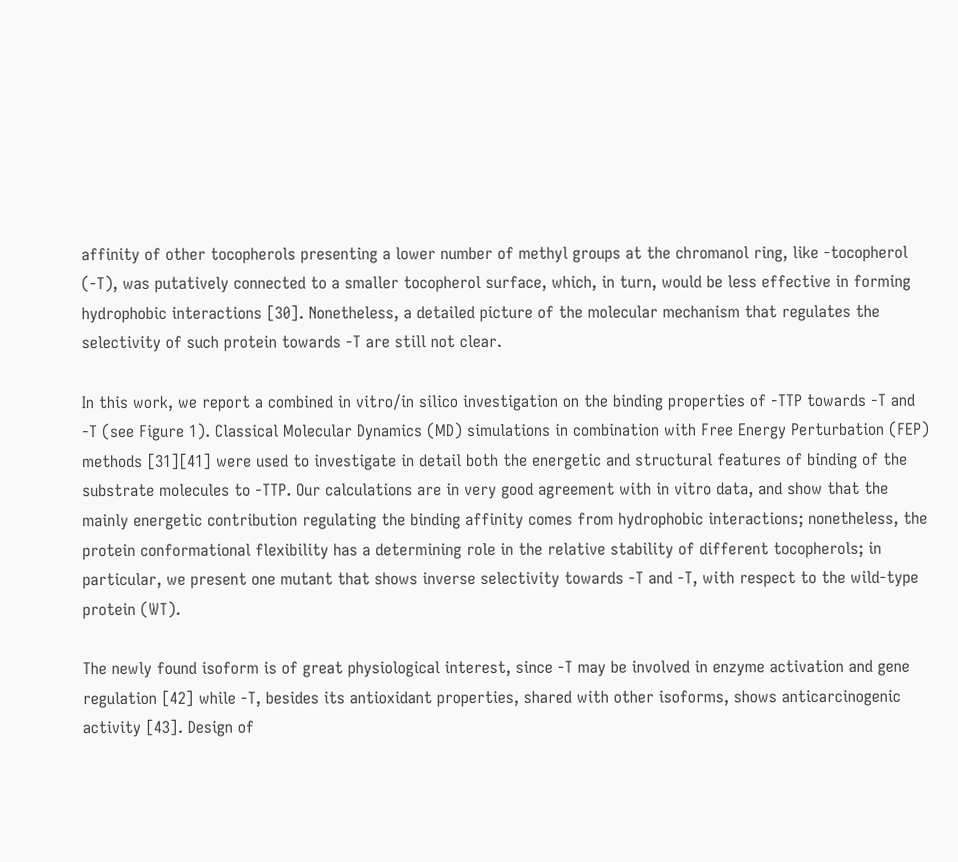affinity of other tocopherols presenting a lower number of methyl groups at the chromanol ring, like -tocopherol (-T), was putatively connected to a smaller tocopherol surface, which, in turn, would be less effective in forming hydrophobic interactions [30]. Nonetheless, a detailed picture of the molecular mechanism that regulates the selectivity of such protein towards -T are still not clear.

In this work, we report a combined in vitro/in silico investigation on the binding properties of -TTP towards -T and -T (see Figure 1). Classical Molecular Dynamics (MD) simulations in combination with Free Energy Perturbation (FEP) methods [31][41] were used to investigate in detail both the energetic and structural features of binding of the substrate molecules to -TTP. Our calculations are in very good agreement with in vitro data, and show that the mainly energetic contribution regulating the binding affinity comes from hydrophobic interactions; nonetheless, the protein conformational flexibility has a determining role in the relative stability of different tocopherols; in particular, we present one mutant that shows inverse selectivity towards -T and -T, with respect to the wild-type protein (WT).

The newly found isoform is of great physiological interest, since -T may be involved in enzyme activation and gene regulation [42] while -T, besides its antioxidant properties, shared with other isoforms, shows anticarcinogenic activity [43]. Design of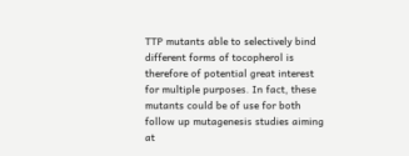TTP mutants able to selectively bind different forms of tocopherol is therefore of potential great interest for multiple purposes. In fact, these mutants could be of use for both follow up mutagenesis studies aiming at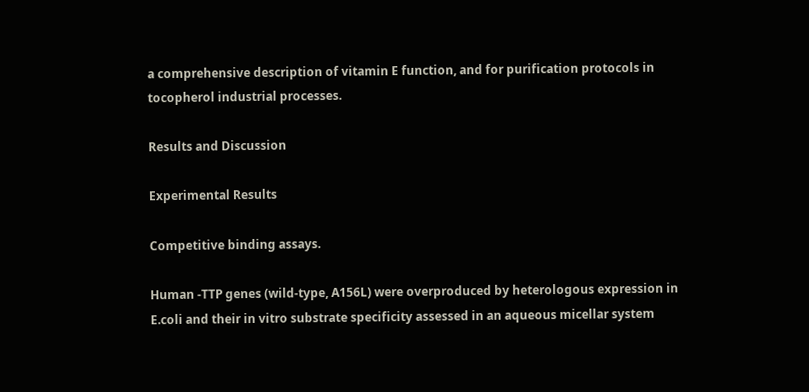a comprehensive description of vitamin E function, and for purification protocols in tocopherol industrial processes.

Results and Discussion

Experimental Results

Competitive binding assays.

Human -TTP genes (wild-type, A156L) were overproduced by heterologous expression in E.coli and their in vitro substrate specificity assessed in an aqueous micellar system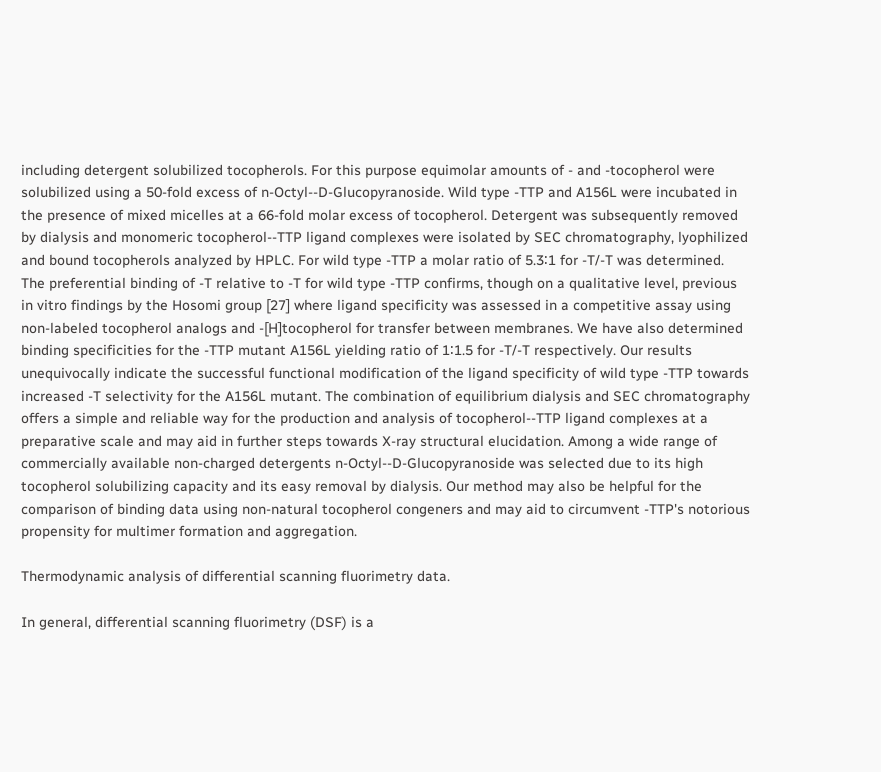including detergent solubilized tocopherols. For this purpose equimolar amounts of - and -tocopherol were solubilized using a 50-fold excess of n-Octyl--D-Glucopyranoside. Wild type -TTP and A156L were incubated in the presence of mixed micelles at a 66-fold molar excess of tocopherol. Detergent was subsequently removed by dialysis and monomeric tocopherol--TTP ligand complexes were isolated by SEC chromatography, lyophilized and bound tocopherols analyzed by HPLC. For wild type -TTP a molar ratio of 5.3∶1 for -T/-T was determined. The preferential binding of -T relative to -T for wild type -TTP confirms, though on a qualitative level, previous in vitro findings by the Hosomi group [27] where ligand specificity was assessed in a competitive assay using non-labeled tocopherol analogs and -[H]tocopherol for transfer between membranes. We have also determined binding specificities for the -TTP mutant A156L yielding ratio of 1∶1.5 for -T/-T respectively. Our results unequivocally indicate the successful functional modification of the ligand specificity of wild type -TTP towards increased -T selectivity for the A156L mutant. The combination of equilibrium dialysis and SEC chromatography offers a simple and reliable way for the production and analysis of tocopherol--TTP ligand complexes at a preparative scale and may aid in further steps towards X-ray structural elucidation. Among a wide range of commercially available non-charged detergents n-Octyl--D-Glucopyranoside was selected due to its high tocopherol solubilizing capacity and its easy removal by dialysis. Our method may also be helpful for the comparison of binding data using non-natural tocopherol congeners and may aid to circumvent -TTP's notorious propensity for multimer formation and aggregation.

Thermodynamic analysis of differential scanning fluorimetry data.

In general, differential scanning fluorimetry (DSF) is a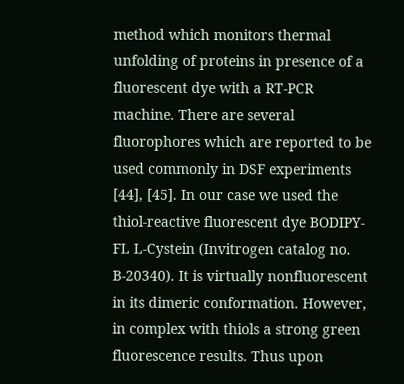method which monitors thermal unfolding of proteins in presence of a fluorescent dye with a RT-PCR machine. There are several fluorophores which are reported to be used commonly in DSF experiments [44], [45]. In our case we used the thiol-reactive fluorescent dye BODIPY-FL L-Cystein (Invitrogen catalog no. B-20340). It is virtually nonfluorescent in its dimeric conformation. However, in complex with thiols a strong green fluorescence results. Thus upon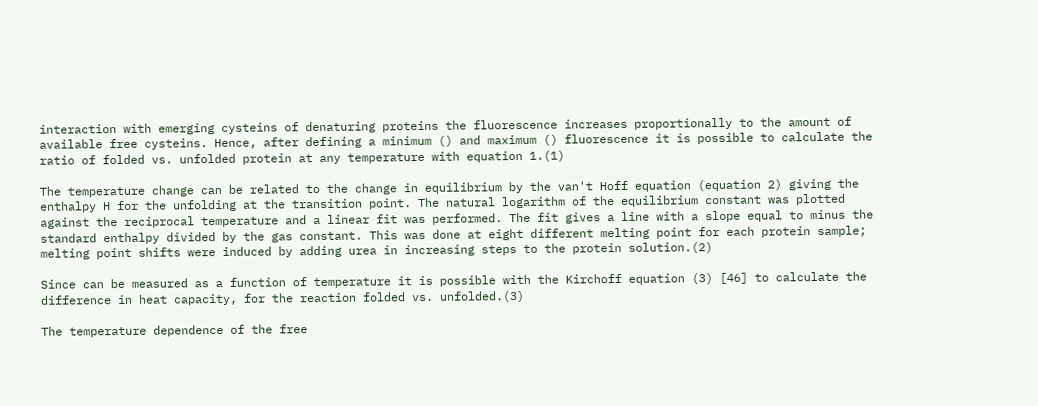interaction with emerging cysteins of denaturing proteins the fluorescence increases proportionally to the amount of available free cysteins. Hence, after defining a minimum () and maximum () fluorescence it is possible to calculate the ratio of folded vs. unfolded protein at any temperature with equation 1.(1)

The temperature change can be related to the change in equilibrium by the van't Hoff equation (equation 2) giving the enthalpy H for the unfolding at the transition point. The natural logarithm of the equilibrium constant was plotted against the reciprocal temperature and a linear fit was performed. The fit gives a line with a slope equal to minus the standard enthalpy divided by the gas constant. This was done at eight different melting point for each protein sample; melting point shifts were induced by adding urea in increasing steps to the protein solution.(2)

Since can be measured as a function of temperature it is possible with the Kirchoff equation (3) [46] to calculate the difference in heat capacity, for the reaction folded vs. unfolded.(3)

The temperature dependence of the free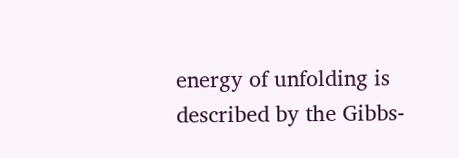energy of unfolding is described by the Gibbs-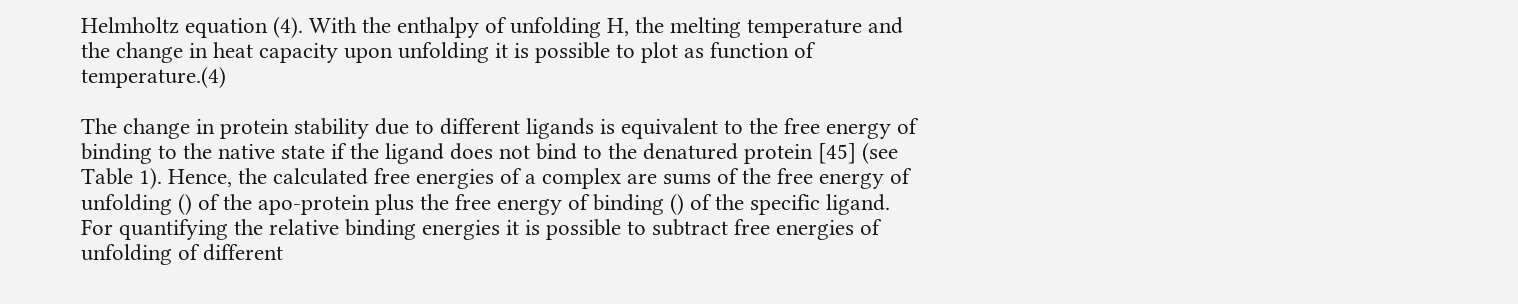Helmholtz equation (4). With the enthalpy of unfolding H, the melting temperature and the change in heat capacity upon unfolding it is possible to plot as function of temperature.(4)

The change in protein stability due to different ligands is equivalent to the free energy of binding to the native state if the ligand does not bind to the denatured protein [45] (see Table 1). Hence, the calculated free energies of a complex are sums of the free energy of unfolding () of the apo-protein plus the free energy of binding () of the specific ligand. For quantifying the relative binding energies it is possible to subtract free energies of unfolding of different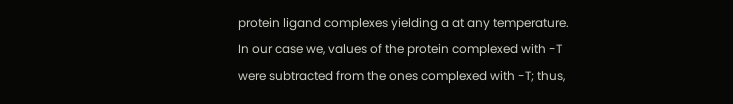protein ligand complexes yielding a at any temperature. In our case we, values of the protein complexed with -T were subtracted from the ones complexed with -T; thus,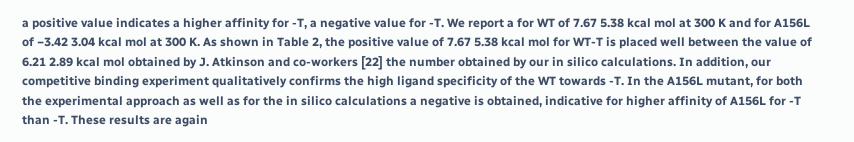a positive value indicates a higher affinity for -T, a negative value for -T. We report a for WT of 7.67 5.38 kcal mol at 300 K and for A156L of −3.42 3.04 kcal mol at 300 K. As shown in Table 2, the positive value of 7.67 5.38 kcal mol for WT-T is placed well between the value of 6.21 2.89 kcal mol obtained by J. Atkinson and co-workers [22] the number obtained by our in silico calculations. In addition, our competitive binding experiment qualitatively confirms the high ligand specificity of the WT towards -T. In the A156L mutant, for both the experimental approach as well as for the in silico calculations a negative is obtained, indicative for higher affinity of A156L for -T than -T. These results are again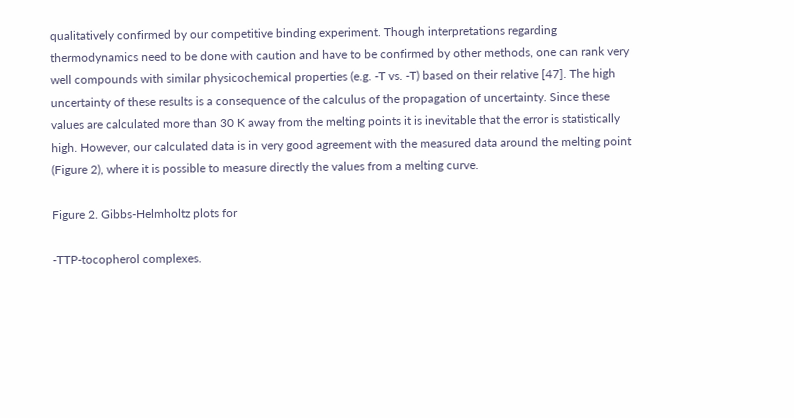qualitatively confirmed by our competitive binding experiment. Though interpretations regarding thermodynamics need to be done with caution and have to be confirmed by other methods, one can rank very well compounds with similar physicochemical properties (e.g. -T vs. -T) based on their relative [47]. The high uncertainty of these results is a consequence of the calculus of the propagation of uncertainty. Since these values are calculated more than 30 K away from the melting points it is inevitable that the error is statistically high. However, our calculated data is in very good agreement with the measured data around the melting point (Figure 2), where it is possible to measure directly the values from a melting curve.

Figure 2. Gibbs-Helmholtz plots for

-TTP-tocopherol complexes.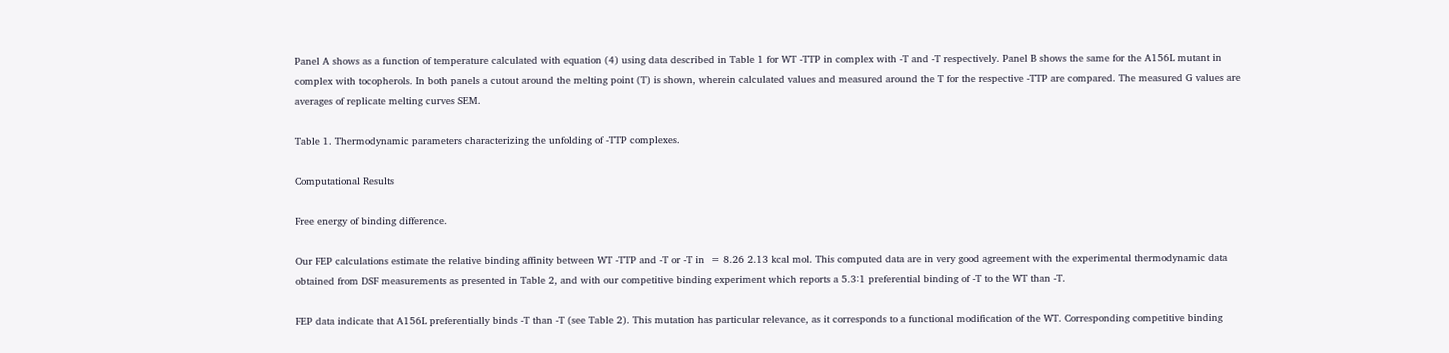Panel A shows as a function of temperature calculated with equation (4) using data described in Table 1 for WT -TTP in complex with -T and -T respectively. Panel B shows the same for the A156L mutant in complex with tocopherols. In both panels a cutout around the melting point (T) is shown, wherein calculated values and measured around the T for the respective -TTP are compared. The measured G values are averages of replicate melting curves SEM.

Table 1. Thermodynamic parameters characterizing the unfolding of -TTP complexes.

Computational Results

Free energy of binding difference.

Our FEP calculations estimate the relative binding affinity between WT -TTP and -T or -T in  = 8.26 2.13 kcal mol. This computed data are in very good agreement with the experimental thermodynamic data obtained from DSF measurements as presented in Table 2, and with our competitive binding experiment which reports a 5.3∶1 preferential binding of -T to the WT than -T.

FEP data indicate that A156L preferentially binds -T than -T (see Table 2). This mutation has particular relevance, as it corresponds to a functional modification of the WT. Corresponding competitive binding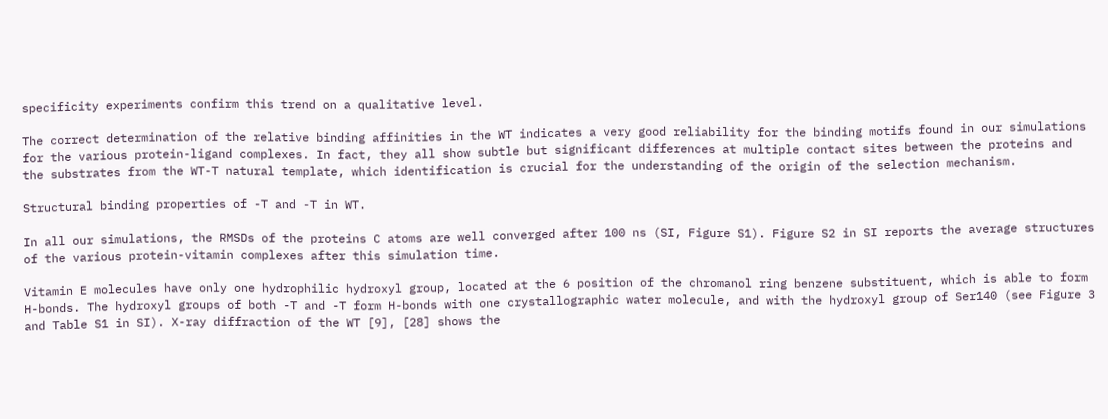specificity experiments confirm this trend on a qualitative level.

The correct determination of the relative binding affinities in the WT indicates a very good reliability for the binding motifs found in our simulations for the various protein-ligand complexes. In fact, they all show subtle but significant differences at multiple contact sites between the proteins and the substrates from the WT-T natural template, which identification is crucial for the understanding of the origin of the selection mechanism.

Structural binding properties of -T and -T in WT.

In all our simulations, the RMSDs of the proteins C atoms are well converged after 100 ns (SI, Figure S1). Figure S2 in SI reports the average structures of the various protein-vitamin complexes after this simulation time.

Vitamin E molecules have only one hydrophilic hydroxyl group, located at the 6 position of the chromanol ring benzene substituent, which is able to form H-bonds. The hydroxyl groups of both -T and -T form H-bonds with one crystallographic water molecule, and with the hydroxyl group of Ser140 (see Figure 3 and Table S1 in SI). X-ray diffraction of the WT [9], [28] shows the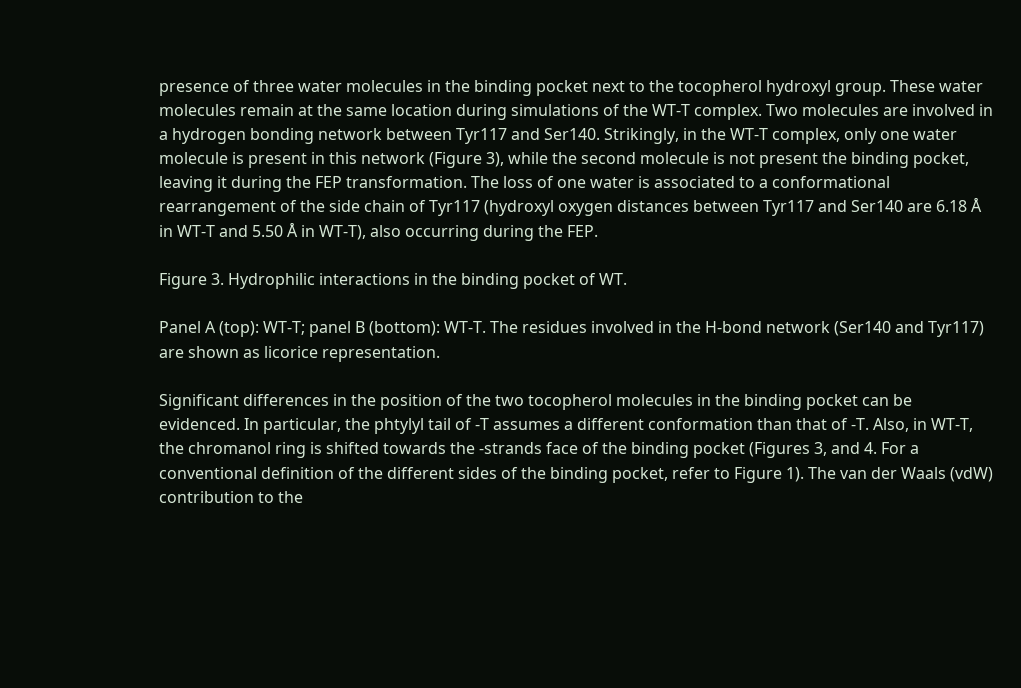presence of three water molecules in the binding pocket next to the tocopherol hydroxyl group. These water molecules remain at the same location during simulations of the WT-T complex. Two molecules are involved in a hydrogen bonding network between Tyr117 and Ser140. Strikingly, in the WT-T complex, only one water molecule is present in this network (Figure 3), while the second molecule is not present the binding pocket, leaving it during the FEP transformation. The loss of one water is associated to a conformational rearrangement of the side chain of Tyr117 (hydroxyl oxygen distances between Tyr117 and Ser140 are 6.18 Å in WT-T and 5.50 Å in WT-T), also occurring during the FEP.

Figure 3. Hydrophilic interactions in the binding pocket of WT.

Panel A (top): WT-T; panel B (bottom): WT-T. The residues involved in the H-bond network (Ser140 and Tyr117) are shown as licorice representation.

Significant differences in the position of the two tocopherol molecules in the binding pocket can be evidenced. In particular, the phtylyl tail of -T assumes a different conformation than that of -T. Also, in WT-T, the chromanol ring is shifted towards the -strands face of the binding pocket (Figures 3, and 4. For a conventional definition of the different sides of the binding pocket, refer to Figure 1). The van der Waals (vdW) contribution to the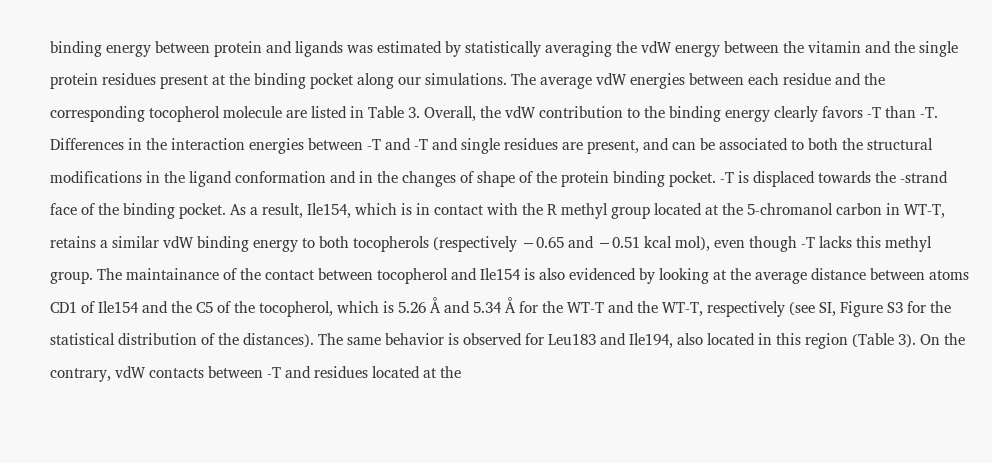binding energy between protein and ligands was estimated by statistically averaging the vdW energy between the vitamin and the single protein residues present at the binding pocket along our simulations. The average vdW energies between each residue and the corresponding tocopherol molecule are listed in Table 3. Overall, the vdW contribution to the binding energy clearly favors -T than -T. Differences in the interaction energies between -T and -T and single residues are present, and can be associated to both the structural modifications in the ligand conformation and in the changes of shape of the protein binding pocket. -T is displaced towards the -strand face of the binding pocket. As a result, Ile154, which is in contact with the R methyl group located at the 5-chromanol carbon in WT-T, retains a similar vdW binding energy to both tocopherols (respectively −0.65 and −0.51 kcal mol), even though -T lacks this methyl group. The maintainance of the contact between tocopherol and Ile154 is also evidenced by looking at the average distance between atoms CD1 of Ile154 and the C5 of the tocopherol, which is 5.26 Å and 5.34 Å for the WT-T and the WT-T, respectively (see SI, Figure S3 for the statistical distribution of the distances). The same behavior is observed for Leu183 and Ile194, also located in this region (Table 3). On the contrary, vdW contacts between -T and residues located at the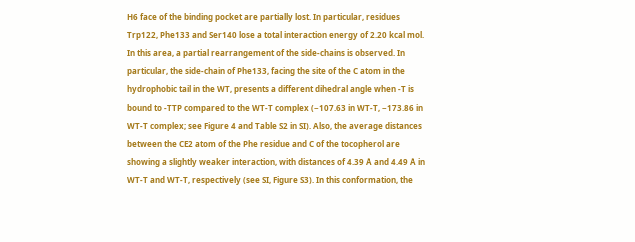H6 face of the binding pocket are partially lost. In particular, residues Trp122, Phe133 and Ser140 lose a total interaction energy of 2.20 kcal mol. In this area, a partial rearrangement of the side-chains is observed. In particular, the side-chain of Phe133, facing the site of the C atom in the hydrophobic tail in the WT, presents a different dihedral angle when -T is bound to -TTP compared to the WT-T complex (−107.63 in WT-T, −173.86 in WT-T complex; see Figure 4 and Table S2 in SI). Also, the average distances between the CE2 atom of the Phe residue and C of the tocopherol are showing a slightly weaker interaction, with distances of 4.39 Å and 4.49 Å in WT-T and WT-T, respectively (see SI, Figure S3). In this conformation, the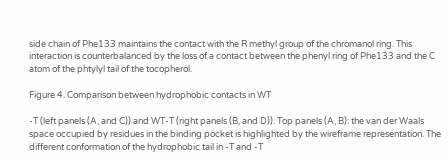side chain of Phe133 maintains the contact with the R methyl group of the chromanol ring. This interaction is counterbalanced by the loss of a contact between the phenyl ring of Phe133 and the C atom of the phtylyl tail of the tocopherol.

Figure 4. Comparison between hydrophobic contacts in WT

-T (left panels (A, and C)) and WT-T (right panels (B, and D)). Top panels (A, B): the van der Waals space occupied by residues in the binding pocket is highlighted by the wireframe representation. The different conformation of the hydrophobic tail in -T and -T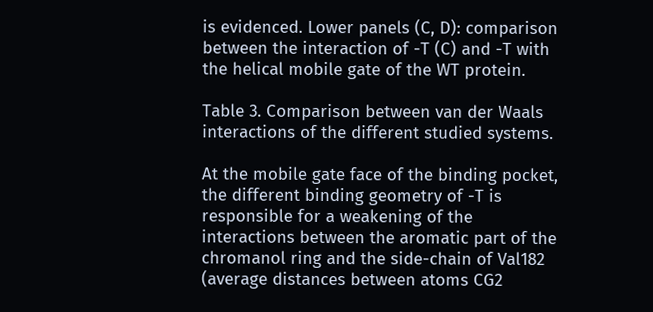is evidenced. Lower panels (C, D): comparison between the interaction of -T (C) and -T with the helical mobile gate of the WT protein.

Table 3. Comparison between van der Waals interactions of the different studied systems.

At the mobile gate face of the binding pocket, the different binding geometry of -T is responsible for a weakening of the interactions between the aromatic part of the chromanol ring and the side-chain of Val182 (average distances between atoms CG2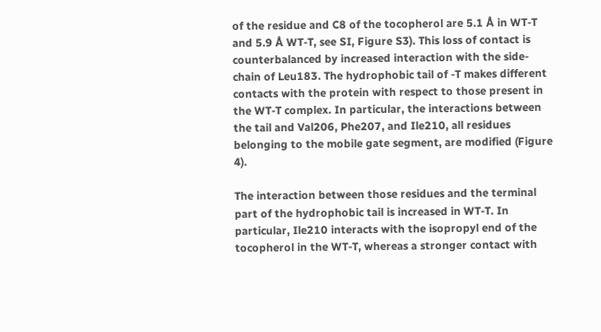of the residue and C8 of the tocopherol are 5.1 Å in WT-T and 5.9 Å WT-T, see SI, Figure S3). This loss of contact is counterbalanced by increased interaction with the side-chain of Leu183. The hydrophobic tail of -T makes different contacts with the protein with respect to those present in the WT-T complex. In particular, the interactions between the tail and Val206, Phe207, and Ile210, all residues belonging to the mobile gate segment, are modified (Figure 4).

The interaction between those residues and the terminal part of the hydrophobic tail is increased in WT-T. In particular, Ile210 interacts with the isopropyl end of the tocopherol in the WT-T, whereas a stronger contact with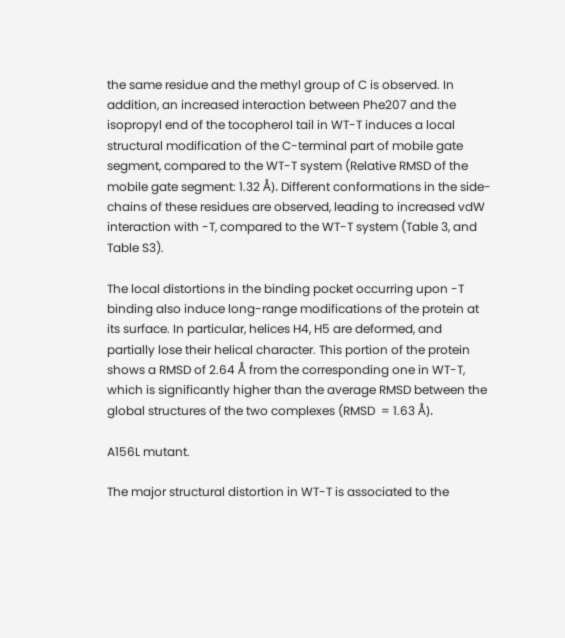the same residue and the methyl group of C is observed. In addition, an increased interaction between Phe207 and the isopropyl end of the tocopherol tail in WT-T induces a local structural modification of the C-terminal part of mobile gate segment, compared to the WT-T system (Relative RMSD of the mobile gate segment: 1.32 Å). Different conformations in the side-chains of these residues are observed, leading to increased vdW interaction with -T, compared to the WT-T system (Table 3, and Table S3).

The local distortions in the binding pocket occurring upon -T binding also induce long-range modifications of the protein at its surface. In particular, helices H4, H5 are deformed, and partially lose their helical character. This portion of the protein shows a RMSD of 2.64 Å from the corresponding one in WT-T, which is significantly higher than the average RMSD between the global structures of the two complexes (RMSD  = 1.63 Å).

A156L mutant.

The major structural distortion in WT-T is associated to the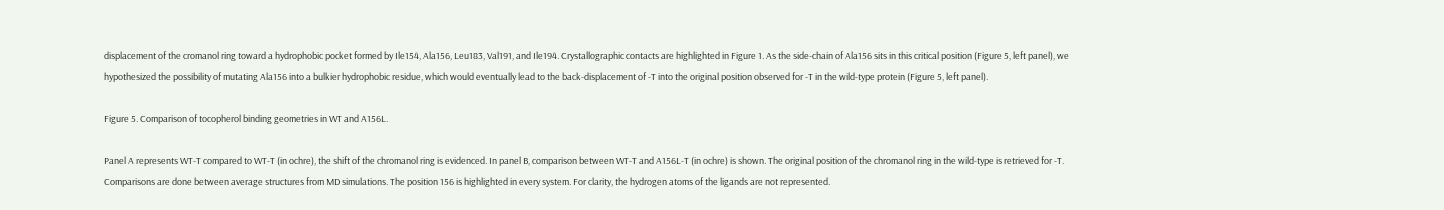displacement of the cromanol ring toward a hydrophobic pocket formed by Ile154, Ala156, Leu183, Val191, and Ile194. Crystallographic contacts are highlighted in Figure 1. As the side-chain of Ala156 sits in this critical position (Figure 5, left panel), we hypothesized the possibility of mutating Ala156 into a bulkier hydrophobic residue, which would eventually lead to the back-displacement of -T into the original position observed for -T in the wild-type protein (Figure 5, left panel).

Figure 5. Comparison of tocopherol binding geometries in WT and A156L.

Panel A represents WT-T compared to WT-T (in ochre), the shift of the chromanol ring is evidenced. In panel B, comparison between WT-T and A156L-T (in ochre) is shown. The original position of the chromanol ring in the wild-type is retrieved for -T. Comparisons are done between average structures from MD simulations. The position 156 is highlighted in every system. For clarity, the hydrogen atoms of the ligands are not represented.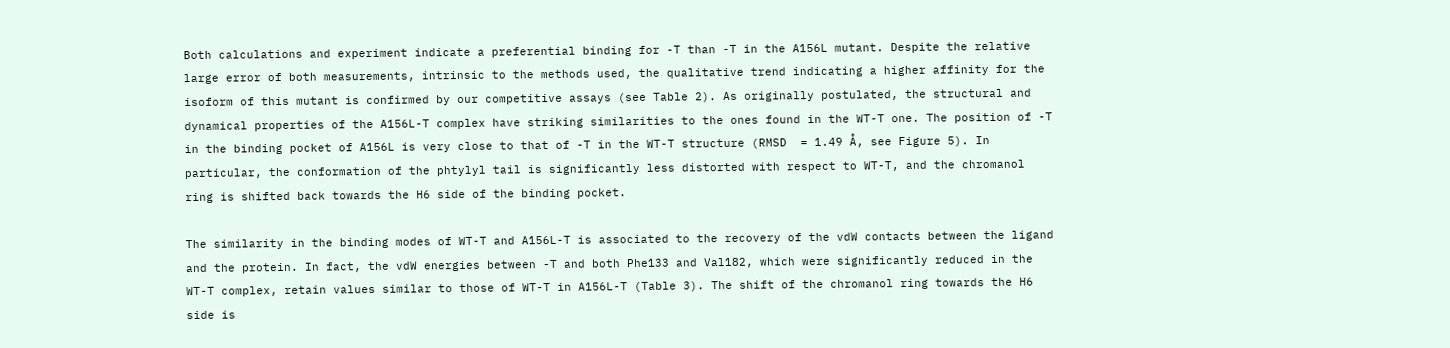Both calculations and experiment indicate a preferential binding for -T than -T in the A156L mutant. Despite the relative large error of both measurements, intrinsic to the methods used, the qualitative trend indicating a higher affinity for the isoform of this mutant is confirmed by our competitive assays (see Table 2). As originally postulated, the structural and dynamical properties of the A156L-T complex have striking similarities to the ones found in the WT-T one. The position of -T in the binding pocket of A156L is very close to that of -T in the WT-T structure (RMSD  = 1.49 Å, see Figure 5). In particular, the conformation of the phtylyl tail is significantly less distorted with respect to WT-T, and the chromanol ring is shifted back towards the H6 side of the binding pocket.

The similarity in the binding modes of WT-T and A156L-T is associated to the recovery of the vdW contacts between the ligand and the protein. In fact, the vdW energies between -T and both Phe133 and Val182, which were significantly reduced in the WT-T complex, retain values similar to those of WT-T in A156L-T (Table 3). The shift of the chromanol ring towards the H6 side is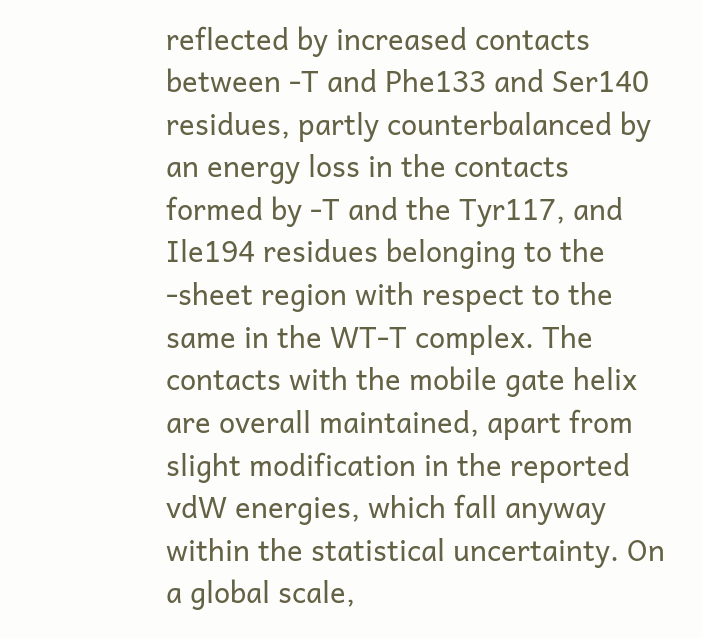reflected by increased contacts between -T and Phe133 and Ser140 residues, partly counterbalanced by an energy loss in the contacts formed by -T and the Tyr117, and Ile194 residues belonging to the -sheet region with respect to the same in the WT-T complex. The contacts with the mobile gate helix are overall maintained, apart from slight modification in the reported vdW energies, which fall anyway within the statistical uncertainty. On a global scale,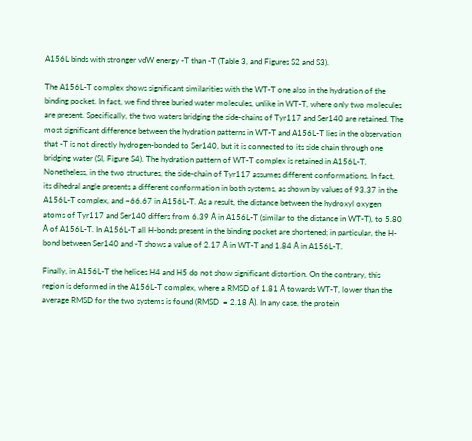A156L binds with stronger vdW energy -T than -T (Table 3, and Figures S2 and S3).

The A156L-T complex shows significant similarities with the WT-T one also in the hydration of the binding pocket. In fact, we find three buried water molecules, unlike in WT-T, where only two molecules are present. Specifically, the two waters bridging the side-chains of Tyr117 and Ser140 are retained. The most significant difference between the hydration patterns in WT-T and A156L-T lies in the observation that -T is not directly hydrogen-bonded to Ser140, but it is connected to its side chain through one bridging water (SI, Figure S4). The hydration pattern of WT-T complex is retained in A156L-T. Nonetheless, in the two structures, the side-chain of Tyr117 assumes different conformations. In fact, its dihedral angle presents a different conformation in both systems, as shown by values of 93.37 in the A156L-T complex, and −66.67 in A156L-T. As a result, the distance between the hydroxyl oxygen atoms of Tyr117 and Ser140 differs from 6.39 Å in A156L-T (similar to the distance in WT-T), to 5.80 Å of A156L-T. In A156L-T all H-bonds present in the binding pocket are shortened; in particular, the H-bond between Ser140 and -T shows a value of 2.17 Å in WT-T and 1.84 Å in A156L-T.

Finally, in A156L-T the helices H4 and H5 do not show significant distortion. On the contrary, this region is deformed in the A156L-T complex, where a RMSD of 1.81 Å towards WT-T, lower than the average RMSD for the two systems is found (RMSD  = 2.18 Å). In any case, the protein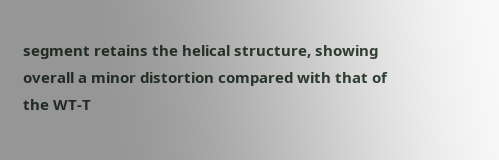segment retains the helical structure, showing overall a minor distortion compared with that of the WT-T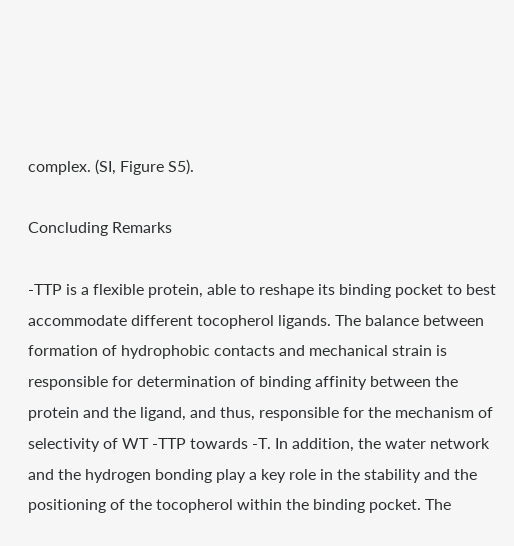complex. (SI, Figure S5).

Concluding Remarks

-TTP is a flexible protein, able to reshape its binding pocket to best accommodate different tocopherol ligands. The balance between formation of hydrophobic contacts and mechanical strain is responsible for determination of binding affinity between the protein and the ligand, and thus, responsible for the mechanism of selectivity of WT -TTP towards -T. In addition, the water network and the hydrogen bonding play a key role in the stability and the positioning of the tocopherol within the binding pocket. The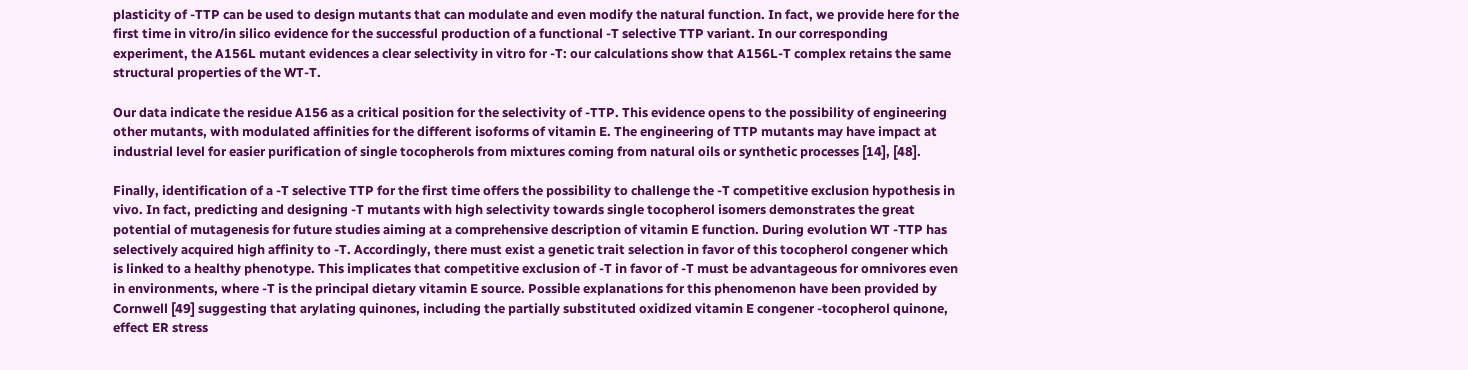plasticity of -TTP can be used to design mutants that can modulate and even modify the natural function. In fact, we provide here for the first time in vitro/in silico evidence for the successful production of a functional -T selective TTP variant. In our corresponding experiment, the A156L mutant evidences a clear selectivity in vitro for -T: our calculations show that A156L-T complex retains the same structural properties of the WT-T.

Our data indicate the residue A156 as a critical position for the selectivity of -TTP. This evidence opens to the possibility of engineering other mutants, with modulated affinities for the different isoforms of vitamin E. The engineering of TTP mutants may have impact at industrial level for easier purification of single tocopherols from mixtures coming from natural oils or synthetic processes [14], [48].

Finally, identification of a -T selective TTP for the first time offers the possibility to challenge the -T competitive exclusion hypothesis in vivo. In fact, predicting and designing -T mutants with high selectivity towards single tocopherol isomers demonstrates the great potential of mutagenesis for future studies aiming at a comprehensive description of vitamin E function. During evolution WT -TTP has selectively acquired high affinity to -T. Accordingly, there must exist a genetic trait selection in favor of this tocopherol congener which is linked to a healthy phenotype. This implicates that competitive exclusion of -T in favor of -T must be advantageous for omnivores even in environments, where -T is the principal dietary vitamin E source. Possible explanations for this phenomenon have been provided by Cornwell [49] suggesting that arylating quinones, including the partially substituted oxidized vitamin E congener -tocopherol quinone, effect ER stress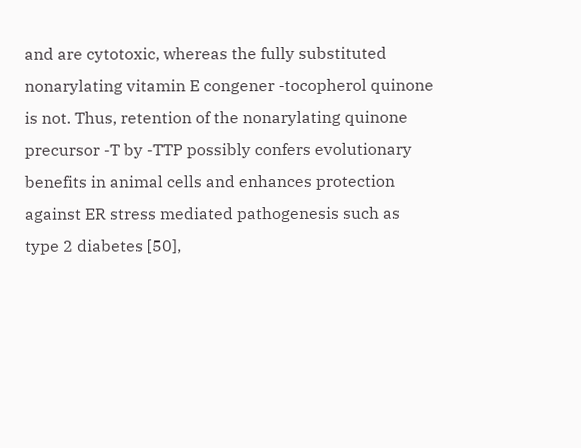and are cytotoxic, whereas the fully substituted nonarylating vitamin E congener -tocopherol quinone is not. Thus, retention of the nonarylating quinone precursor -T by -TTP possibly confers evolutionary benefits in animal cells and enhances protection against ER stress mediated pathogenesis such as type 2 diabetes [50],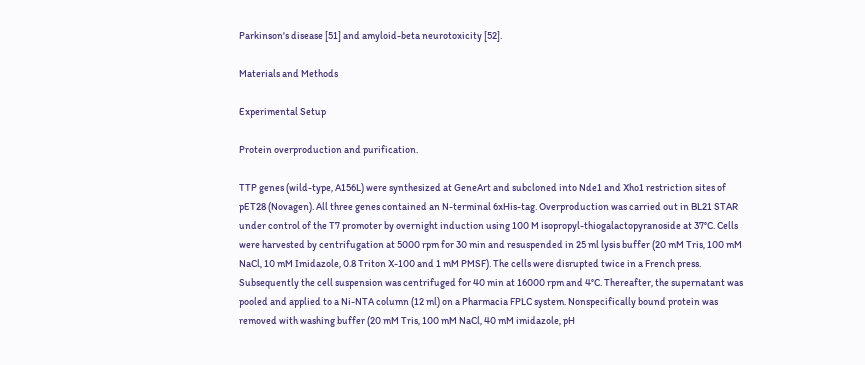Parkinson's disease [51] and amyloid-beta neurotoxicity [52].

Materials and Methods

Experimental Setup

Protein overproduction and purification.

TTP genes (wild-type, A156L) were synthesized at GeneArt and subcloned into Nde1 and Xho1 restriction sites of pET28 (Novagen). All three genes contained an N-terminal 6xHis-tag. Overproduction was carried out in BL21 STAR under control of the T7 promoter by overnight induction using 100 M isopropyl-thiogalactopyranoside at 37°C. Cells were harvested by centrifugation at 5000 rpm for 30 min and resuspended in 25 ml lysis buffer (20 mM Tris, 100 mM NaCl, 10 mM Imidazole, 0.8 Triton X-100 and 1 mM PMSF). The cells were disrupted twice in a French press. Subsequently the cell suspension was centrifuged for 40 min at 16000 rpm and 4°C. Thereafter, the supernatant was pooled and applied to a Ni-NTA column (12 ml) on a Pharmacia FPLC system. Nonspecifically bound protein was removed with washing buffer (20 mM Tris, 100 mM NaCl, 40 mM imidazole, pH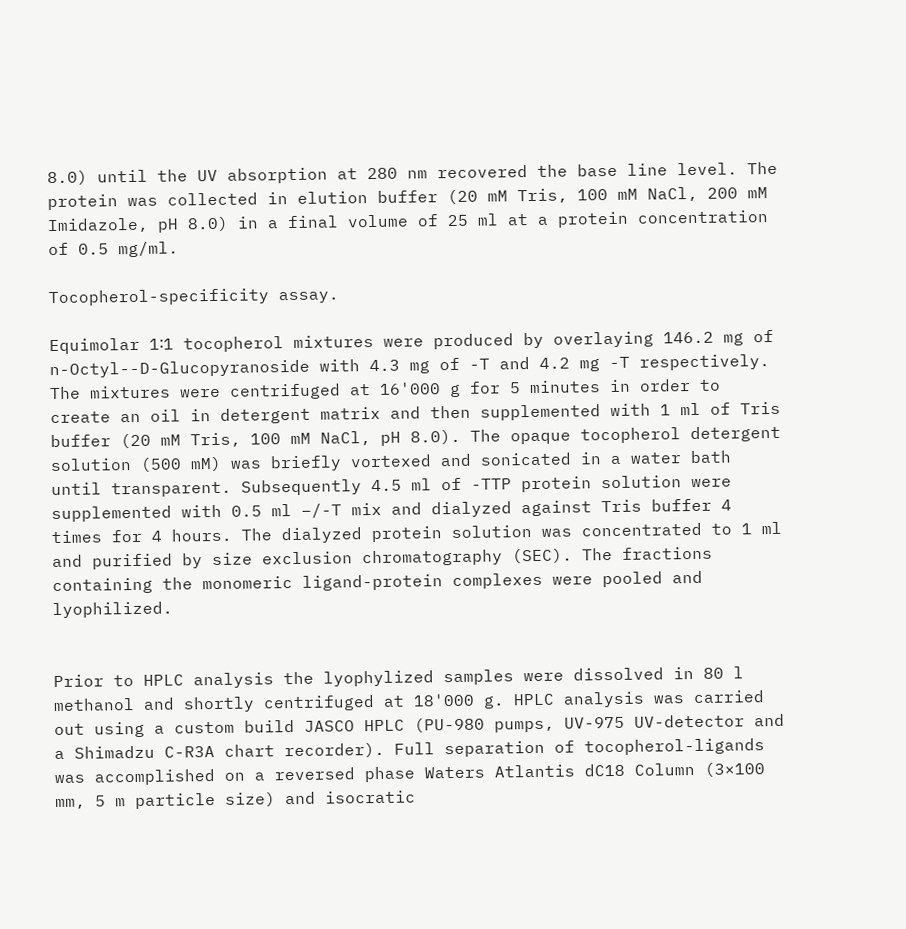8.0) until the UV absorption at 280 nm recovered the base line level. The protein was collected in elution buffer (20 mM Tris, 100 mM NaCl, 200 mM Imidazole, pH 8.0) in a final volume of 25 ml at a protein concentration of 0.5 mg/ml.

Tocopherol-specificity assay.

Equimolar 1∶1 tocopherol mixtures were produced by overlaying 146.2 mg of n-Octyl--D-Glucopyranoside with 4.3 mg of -T and 4.2 mg -T respectively. The mixtures were centrifuged at 16'000 g for 5 minutes in order to create an oil in detergent matrix and then supplemented with 1 ml of Tris buffer (20 mM Tris, 100 mM NaCl, pH 8.0). The opaque tocopherol detergent solution (500 mM) was briefly vortexed and sonicated in a water bath until transparent. Subsequently 4.5 ml of -TTP protein solution were supplemented with 0.5 ml −/-T mix and dialyzed against Tris buffer 4 times for 4 hours. The dialyzed protein solution was concentrated to 1 ml and purified by size exclusion chromatography (SEC). The fractions containing the monomeric ligand-protein complexes were pooled and lyophilized.


Prior to HPLC analysis the lyophylized samples were dissolved in 80 l methanol and shortly centrifuged at 18'000 g. HPLC analysis was carried out using a custom build JASCO HPLC (PU-980 pumps, UV-975 UV-detector and a Shimadzu C-R3A chart recorder). Full separation of tocopherol-ligands was accomplished on a reversed phase Waters Atlantis dC18 Column (3×100 mm, 5 m particle size) and isocratic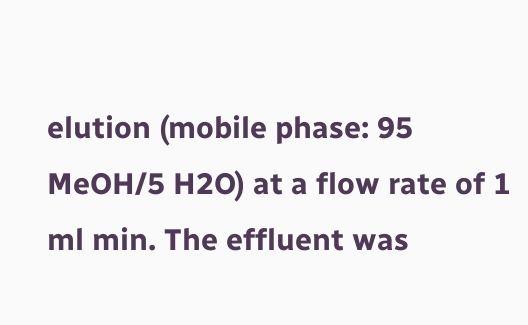elution (mobile phase: 95 MeOH/5 H2O) at a flow rate of 1 ml min. The effluent was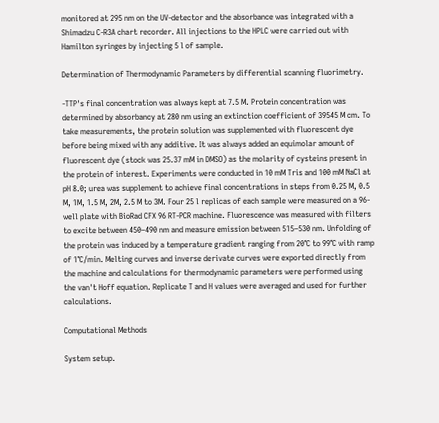monitored at 295 nm on the UV-detector and the absorbance was integrated with a Shimadzu C-R3A chart recorder. All injections to the HPLC were carried out with Hamilton syringes by injecting 5 l of sample.

Determination of Thermodynamic Parameters by differential scanning fluorimetry.

-TTP's final concentration was always kept at 7.5 M. Protein concentration was determined by absorbancy at 280 nm using an extinction coefficient of 39545 M cm. To take measurements, the protein solution was supplemented with fluorescent dye before being mixed with any additive. It was always added an equimolar amount of fluorescent dye (stock was 25.37 mM in DMSO) as the molarity of cysteins present in the protein of interest. Experiments were conducted in 10 mM Tris and 100 mM NaCl at pH 8.0; urea was supplement to achieve final concentrations in steps from 0.25 M, 0.5 M, 1M, 1.5 M, 2M, 2.5 M to 3M. Four 25 l replicas of each sample were measured on a 96-well plate with BioRad CFX 96 RT-PCR machine. Fluorescence was measured with filters to excite between 450–490 nm and measure emission between 515–530 nm. Unfolding of the protein was induced by a temperature gradient ranging from 20°C to 99°C with ramp of 1°C/min. Melting curves and inverse derivate curves were exported directly from the machine and calculations for thermodynamic parameters were performed using the van't Hoff equation. Replicate T and H values were averaged and used for further calculations.

Computational Methods

System setup.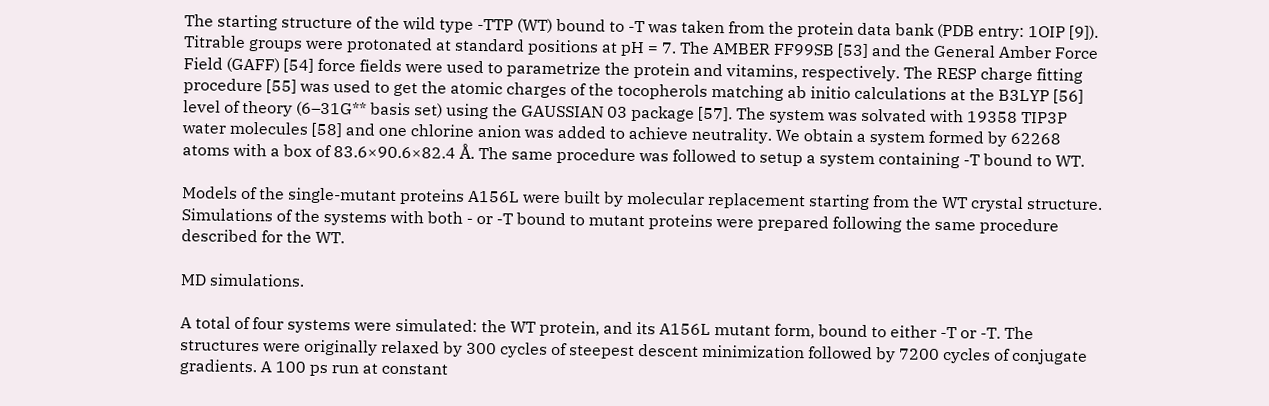The starting structure of the wild type -TTP (WT) bound to -T was taken from the protein data bank (PDB entry: 1OIP [9]). Titrable groups were protonated at standard positions at pH = 7. The AMBER FF99SB [53] and the General Amber Force Field (GAFF) [54] force fields were used to parametrize the protein and vitamins, respectively. The RESP charge fitting procedure [55] was used to get the atomic charges of the tocopherols matching ab initio calculations at the B3LYP [56] level of theory (6–31G** basis set) using the GAUSSIAN 03 package [57]. The system was solvated with 19358 TIP3P water molecules [58] and one chlorine anion was added to achieve neutrality. We obtain a system formed by 62268 atoms with a box of 83.6×90.6×82.4 Å. The same procedure was followed to setup a system containing -T bound to WT.

Models of the single-mutant proteins A156L were built by molecular replacement starting from the WT crystal structure. Simulations of the systems with both - or -T bound to mutant proteins were prepared following the same procedure described for the WT.

MD simulations.

A total of four systems were simulated: the WT protein, and its A156L mutant form, bound to either -T or -T. The structures were originally relaxed by 300 cycles of steepest descent minimization followed by 7200 cycles of conjugate gradients. A 100 ps run at constant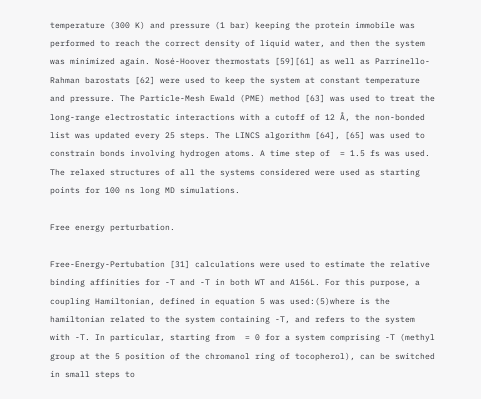temperature (300 K) and pressure (1 bar) keeping the protein immobile was performed to reach the correct density of liquid water, and then the system was minimized again. Nosé-Hoover thermostats [59][61] as well as Parrinello-Rahman barostats [62] were used to keep the system at constant temperature and pressure. The Particle-Mesh Ewald (PME) method [63] was used to treat the long-range electrostatic interactions with a cutoff of 12 Å, the non-bonded list was updated every 25 steps. The LINCS algorithm [64], [65] was used to constrain bonds involving hydrogen atoms. A time step of  = 1.5 fs was used. The relaxed structures of all the systems considered were used as starting points for 100 ns long MD simulations.

Free energy perturbation.

Free-Energy-Pertubation [31] calculations were used to estimate the relative binding affinities for -T and -T in both WT and A156L. For this purpose, a coupling Hamiltonian, defined in equation 5 was used:(5)where is the hamiltonian related to the system containing -T, and refers to the system with -T. In particular, starting from  = 0 for a system comprising -T (methyl group at the 5 position of the chromanol ring of tocopherol), can be switched in small steps to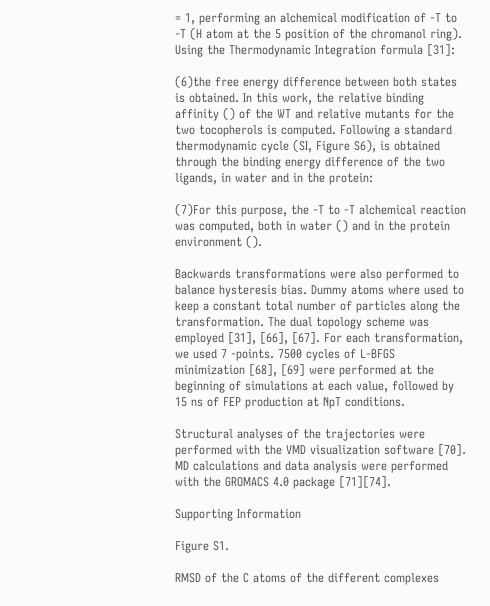= 1, performing an alchemical modification of -T to -T (H atom at the 5 position of the chromanol ring). Using the Thermodynamic Integration formula [31]:

(6)the free energy difference between both states is obtained. In this work, the relative binding affinity () of the WT and relative mutants for the two tocopherols is computed. Following a standard thermodynamic cycle (SI, Figure S6), is obtained through the binding energy difference of the two ligands, in water and in the protein:

(7)For this purpose, the -T to -T alchemical reaction was computed, both in water () and in the protein environment ().

Backwards transformations were also performed to balance hysteresis bias. Dummy atoms where used to keep a constant total number of particles along the transformation. The dual topology scheme was employed [31], [66], [67]. For each transformation, we used 7 -points. 7500 cycles of L-BFGS minimization [68], [69] were performed at the beginning of simulations at each value, followed by 15 ns of FEP production at NpT conditions.

Structural analyses of the trajectories were performed with the VMD visualization software [70]. MD calculations and data analysis were performed with the GROMACS 4.0 package [71][74].

Supporting Information

Figure S1.

RMSD of the C atoms of the different complexes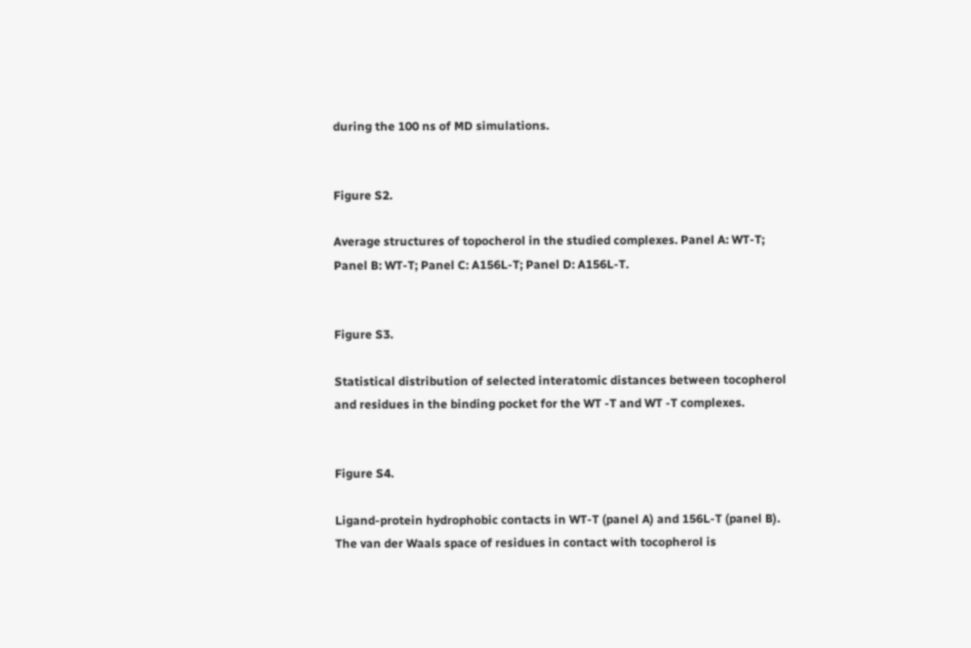during the 100 ns of MD simulations.


Figure S2.

Average structures of topocherol in the studied complexes. Panel A: WT-T; Panel B: WT-T; Panel C: A156L-T; Panel D: A156L-T.


Figure S3.

Statistical distribution of selected interatomic distances between tocopherol and residues in the binding pocket for the WT -T and WT -T complexes.


Figure S4.

Ligand-protein hydrophobic contacts in WT-T (panel A) and 156L-T (panel B). The van der Waals space of residues in contact with tocopherol is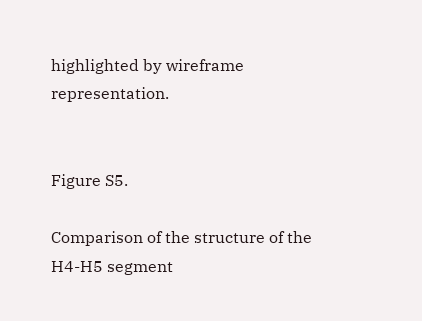highlighted by wireframe representation.


Figure S5.

Comparison of the structure of the H4-H5 segment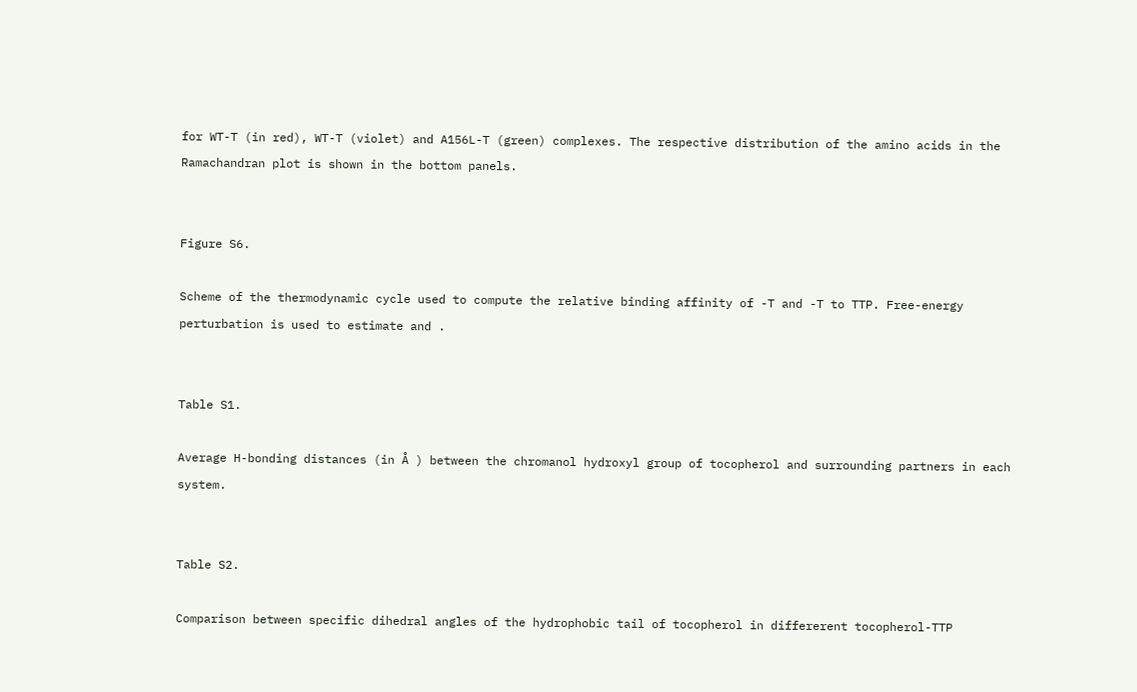for WT-T (in red), WT-T (violet) and A156L-T (green) complexes. The respective distribution of the amino acids in the Ramachandran plot is shown in the bottom panels.


Figure S6.

Scheme of the thermodynamic cycle used to compute the relative binding affinity of -T and -T to TTP. Free-energy perturbation is used to estimate and .


Table S1.

Average H-bonding distances (in Å ) between the chromanol hydroxyl group of tocopherol and surrounding partners in each system.


Table S2.

Comparison between specific dihedral angles of the hydrophobic tail of tocopherol in differerent tocopherol-TTP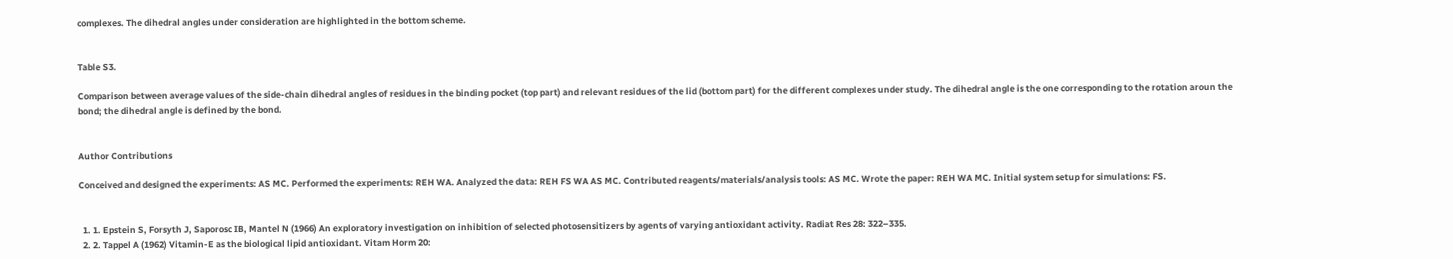complexes. The dihedral angles under consideration are highlighted in the bottom scheme.


Table S3.

Comparison between average values of the side-chain dihedral angles of residues in the binding pocket (top part) and relevant residues of the lid (bottom part) for the different complexes under study. The dihedral angle is the one corresponding to the rotation aroun the bond; the dihedral angle is defined by the bond.


Author Contributions

Conceived and designed the experiments: AS MC. Performed the experiments: REH WA. Analyzed the data: REH FS WA AS MC. Contributed reagents/materials/analysis tools: AS MC. Wrote the paper: REH WA MC. Initial system setup for simulations: FS.


  1. 1. Epstein S, Forsyth J, Saporosc IB, Mantel N (1966) An exploratory investigation on inhibition of selected photosensitizers by agents of varying antioxidant activity. Radiat Res 28: 322–335.
  2. 2. Tappel A (1962) Vitamin-E as the biological lipid antioxidant. Vitam Horm 20: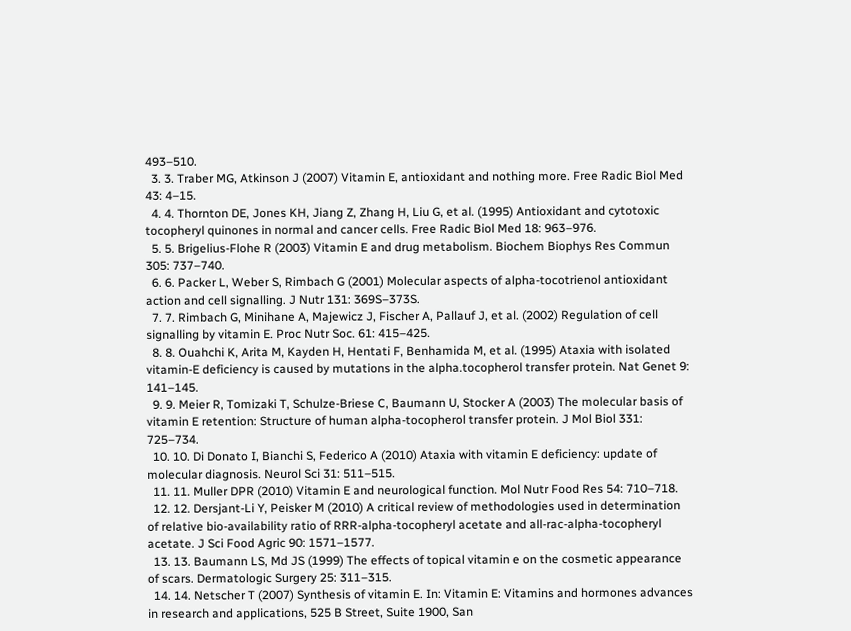493–510.
  3. 3. Traber MG, Atkinson J (2007) Vitamin E, antioxidant and nothing more. Free Radic Biol Med 43: 4–15.
  4. 4. Thornton DE, Jones KH, Jiang Z, Zhang H, Liu G, et al. (1995) Antioxidant and cytotoxic tocopheryl quinones in normal and cancer cells. Free Radic Biol Med 18: 963–976.
  5. 5. Brigelius-Flohe R (2003) Vitamin E and drug metabolism. Biochem Biophys Res Commun 305: 737–740.
  6. 6. Packer L, Weber S, Rimbach G (2001) Molecular aspects of alpha-tocotrienol antioxidant action and cell signalling. J Nutr 131: 369S–373S.
  7. 7. Rimbach G, Minihane A, Majewicz J, Fischer A, Pallauf J, et al. (2002) Regulation of cell signalling by vitamin E. Proc Nutr Soc. 61: 415–425.
  8. 8. Ouahchi K, Arita M, Kayden H, Hentati F, Benhamida M, et al. (1995) Ataxia with isolated vitamin-E deficiency is caused by mutations in the alpha.tocopherol transfer protein. Nat Genet 9: 141–145.
  9. 9. Meier R, Tomizaki T, Schulze-Briese C, Baumann U, Stocker A (2003) The molecular basis of vitamin E retention: Structure of human alpha-tocopherol transfer protein. J Mol Biol 331: 725–734.
  10. 10. Di Donato I, Bianchi S, Federico A (2010) Ataxia with vitamin E deficiency: update of molecular diagnosis. Neurol Sci 31: 511–515.
  11. 11. Muller DPR (2010) Vitamin E and neurological function. Mol Nutr Food Res 54: 710–718.
  12. 12. Dersjant-Li Y, Peisker M (2010) A critical review of methodologies used in determination of relative bio-availability ratio of RRR-alpha-tocopheryl acetate and all-rac-alpha-tocopheryl acetate. J Sci Food Agric 90: 1571–1577.
  13. 13. Baumann LS, Md JS (1999) The effects of topical vitamin e on the cosmetic appearance of scars. Dermatologic Surgery 25: 311–315.
  14. 14. Netscher T (2007) Synthesis of vitamin E. In: Vitamin E: Vitamins and hormones advances in research and applications, 525 B Street, Suite 1900, San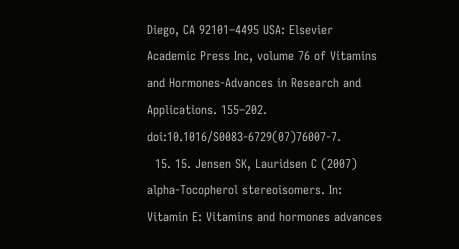Diego, CA 92101–4495 USA: Elsevier Academic Press Inc, volume 76 of Vitamins and Hormones-Advances in Research and Applications. 155–202. doi:10.1016/S0083-6729(07)76007-7.
  15. 15. Jensen SK, Lauridsen C (2007) alpha-Tocopherol stereoisomers. In: Vitamin E: Vitamins and hormones advances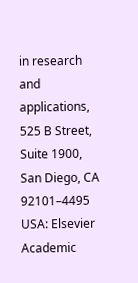in research and applications, 525 B Street, Suite 1900, San Diego, CA 92101–4495 USA: Elsevier Academic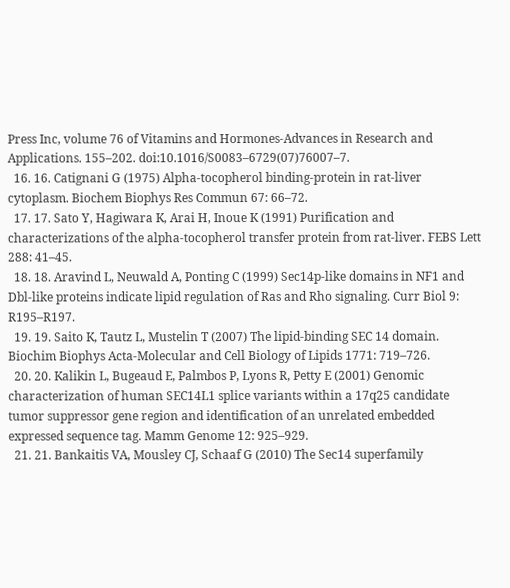Press Inc, volume 76 of Vitamins and Hormones-Advances in Research and Applications. 155–202. doi:10.1016/S0083–6729(07)76007–7.
  16. 16. Catignani G (1975) Alpha-tocopherol binding-protein in rat-liver cytoplasm. Biochem Biophys Res Commun 67: 66–72.
  17. 17. Sato Y, Hagiwara K, Arai H, Inoue K (1991) Purification and characterizations of the alpha-tocopherol transfer protein from rat-liver. FEBS Lett 288: 41–45.
  18. 18. Aravind L, Neuwald A, Ponting C (1999) Sec14p-like domains in NF1 and Dbl-like proteins indicate lipid regulation of Ras and Rho signaling. Curr Biol 9: R195–R197.
  19. 19. Saito K, Tautz L, Mustelin T (2007) The lipid-binding SEC 14 domain. Biochim Biophys Acta-Molecular and Cell Biology of Lipids 1771: 719–726.
  20. 20. Kalikin L, Bugeaud E, Palmbos P, Lyons R, Petty E (2001) Genomic characterization of human SEC14L1 splice variants within a 17q25 candidate tumor suppressor gene region and identification of an unrelated embedded expressed sequence tag. Mamm Genome 12: 925–929.
  21. 21. Bankaitis VA, Mousley CJ, Schaaf G (2010) The Sec14 superfamily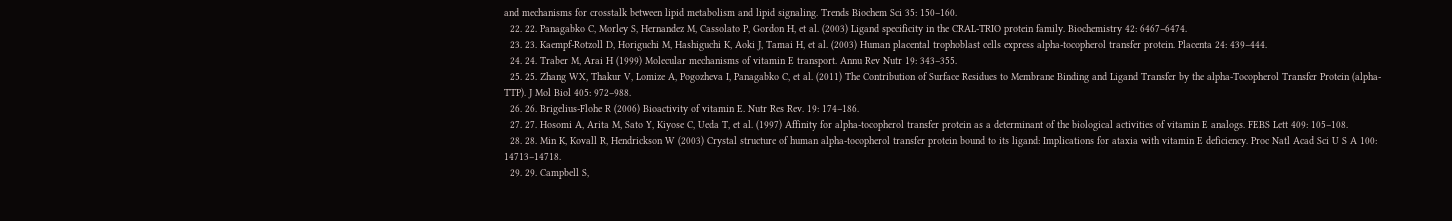and mechanisms for crosstalk between lipid metabolism and lipid signaling. Trends Biochem Sci 35: 150–160.
  22. 22. Panagabko C, Morley S, Hernandez M, Cassolato P, Gordon H, et al. (2003) Ligand specificity in the CRAL-TRIO protein family. Biochemistry 42: 6467–6474.
  23. 23. Kaempf-Rotzoll D, Horiguchi M, Hashiguchi K, Aoki J, Tamai H, et al. (2003) Human placental trophoblast cells express alpha-tocopherol transfer protein. Placenta 24: 439–444.
  24. 24. Traber M, Arai H (1999) Molecular mechanisms of vitamin E transport. Annu Rev Nutr 19: 343–355.
  25. 25. Zhang WX, Thakur V, Lomize A, Pogozheva I, Panagabko C, et al. (2011) The Contribution of Surface Residues to Membrane Binding and Ligand Transfer by the alpha-Tocopherol Transfer Protein (alpha-TTP). J Mol Biol 405: 972–988.
  26. 26. Brigelius-Flohe R (2006) Bioactivity of vitamin E. Nutr Res Rev. 19: 174–186.
  27. 27. Hosomi A, Arita M, Sato Y, Kiyose C, Ueda T, et al. (1997) Affinity for alpha-tocopherol transfer protein as a determinant of the biological activities of vitamin E analogs. FEBS Lett 409: 105–108.
  28. 28. Min K, Kovall R, Hendrickson W (2003) Crystal structure of human alpha-tocopherol transfer protein bound to its ligand: Implications for ataxia with vitamin E deficiency. Proc Natl Acad Sci U S A 100: 14713–14718.
  29. 29. Campbell S,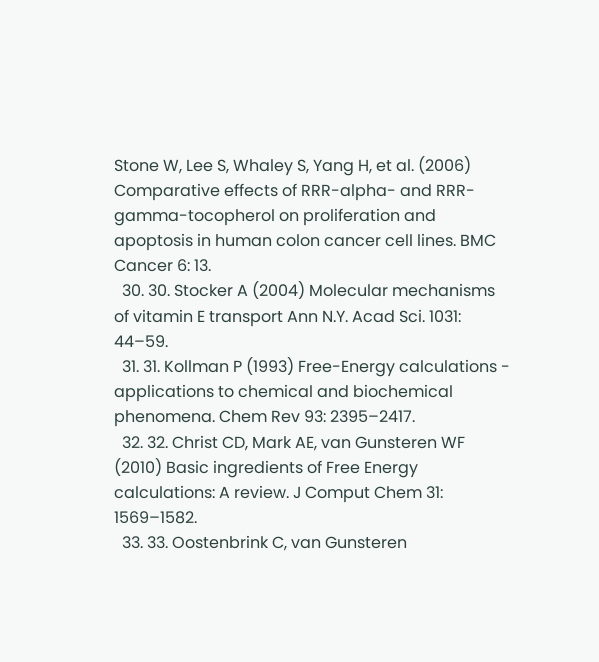Stone W, Lee S, Whaley S, Yang H, et al. (2006) Comparative effects of RRR-alpha- and RRR-gamma-tocopherol on proliferation and apoptosis in human colon cancer cell lines. BMC Cancer 6: 13.
  30. 30. Stocker A (2004) Molecular mechanisms of vitamin E transport Ann N.Y. Acad Sci. 1031: 44–59.
  31. 31. Kollman P (1993) Free-Energy calculations - applications to chemical and biochemical phenomena. Chem Rev 93: 2395–2417.
  32. 32. Christ CD, Mark AE, van Gunsteren WF (2010) Basic ingredients of Free Energy calculations: A review. J Comput Chem 31: 1569–1582.
  33. 33. Oostenbrink C, van Gunsteren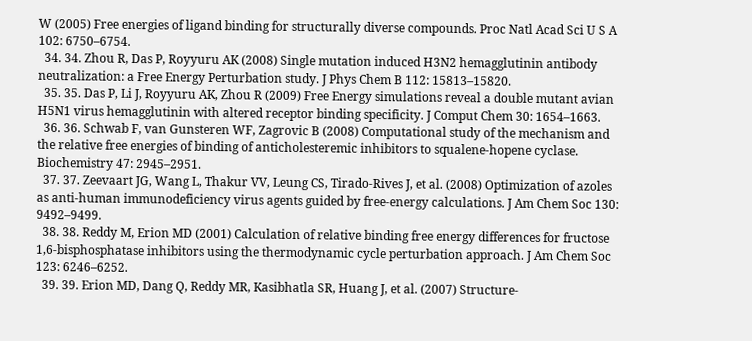W (2005) Free energies of ligand binding for structurally diverse compounds. Proc Natl Acad Sci U S A 102: 6750–6754.
  34. 34. Zhou R, Das P, Royyuru AK (2008) Single mutation induced H3N2 hemagglutinin antibody neutralization: a Free Energy Perturbation study. J Phys Chem B 112: 15813–15820.
  35. 35. Das P, Li J, Royyuru AK, Zhou R (2009) Free Energy simulations reveal a double mutant avian H5N1 virus hemagglutinin with altered receptor binding specificity. J Comput Chem 30: 1654–1663.
  36. 36. Schwab F, van Gunsteren WF, Zagrovic B (2008) Computational study of the mechanism and the relative free energies of binding of anticholesteremic inhibitors to squalene-hopene cyclase. Biochemistry 47: 2945–2951.
  37. 37. Zeevaart JG, Wang L, Thakur VV, Leung CS, Tirado-Rives J, et al. (2008) Optimization of azoles as anti-human immunodeficiency virus agents guided by free-energy calculations. J Am Chem Soc 130: 9492–9499.
  38. 38. Reddy M, Erion MD (2001) Calculation of relative binding free energy differences for fructose 1,6-bisphosphatase inhibitors using the thermodynamic cycle perturbation approach. J Am Chem Soc 123: 6246–6252.
  39. 39. Erion MD, Dang Q, Reddy MR, Kasibhatla SR, Huang J, et al. (2007) Structure-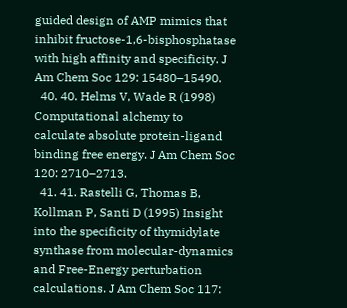guided design of AMP mimics that inhibit fructose-1,6-bisphosphatase with high affinity and specificity. J Am Chem Soc 129: 15480–15490.
  40. 40. Helms V, Wade R (1998) Computational alchemy to calculate absolute protein-ligand binding free energy. J Am Chem Soc 120: 2710–2713.
  41. 41. Rastelli G, Thomas B, Kollman P, Santi D (1995) Insight into the specificity of thymidylate synthase from molecular-dynamics and Free-Energy perturbation calculations. J Am Chem Soc 117: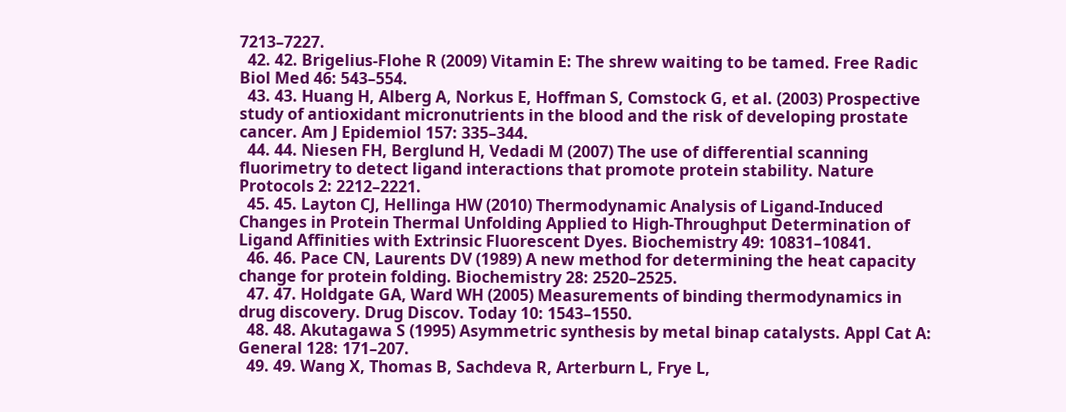7213–7227.
  42. 42. Brigelius-Flohe R (2009) Vitamin E: The shrew waiting to be tamed. Free Radic Biol Med 46: 543–554.
  43. 43. Huang H, Alberg A, Norkus E, Hoffman S, Comstock G, et al. (2003) Prospective study of antioxidant micronutrients in the blood and the risk of developing prostate cancer. Am J Epidemiol 157: 335–344.
  44. 44. Niesen FH, Berglund H, Vedadi M (2007) The use of differential scanning fluorimetry to detect ligand interactions that promote protein stability. Nature Protocols 2: 2212–2221.
  45. 45. Layton CJ, Hellinga HW (2010) Thermodynamic Analysis of Ligand-Induced Changes in Protein Thermal Unfolding Applied to High-Throughput Determination of Ligand Affinities with Extrinsic Fluorescent Dyes. Biochemistry 49: 10831–10841.
  46. 46. Pace CN, Laurents DV (1989) A new method for determining the heat capacity change for protein folding. Biochemistry 28: 2520–2525.
  47. 47. Holdgate GA, Ward WH (2005) Measurements of binding thermodynamics in drug discovery. Drug Discov. Today 10: 1543–1550.
  48. 48. Akutagawa S (1995) Asymmetric synthesis by metal binap catalysts. Appl Cat A: General 128: 171–207.
  49. 49. Wang X, Thomas B, Sachdeva R, Arterburn L, Frye L,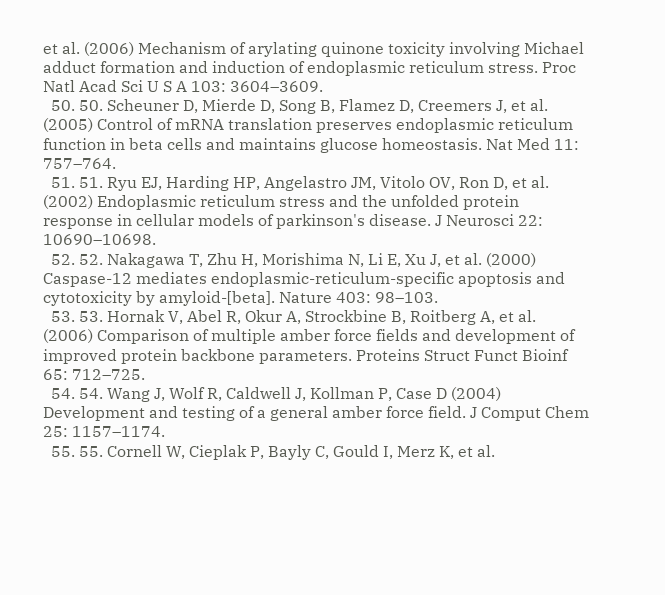et al. (2006) Mechanism of arylating quinone toxicity involving Michael adduct formation and induction of endoplasmic reticulum stress. Proc Natl Acad Sci U S A 103: 3604–3609.
  50. 50. Scheuner D, Mierde D, Song B, Flamez D, Creemers J, et al. (2005) Control of mRNA translation preserves endoplasmic reticulum function in beta cells and maintains glucose homeostasis. Nat Med 11: 757–764.
  51. 51. Ryu EJ, Harding HP, Angelastro JM, Vitolo OV, Ron D, et al. (2002) Endoplasmic reticulum stress and the unfolded protein response in cellular models of parkinson's disease. J Neurosci 22: 10690–10698.
  52. 52. Nakagawa T, Zhu H, Morishima N, Li E, Xu J, et al. (2000) Caspase-12 mediates endoplasmic-reticulum-specific apoptosis and cytotoxicity by amyloid-[beta]. Nature 403: 98–103.
  53. 53. Hornak V, Abel R, Okur A, Strockbine B, Roitberg A, et al. (2006) Comparison of multiple amber force fields and development of improved protein backbone parameters. Proteins Struct Funct Bioinf 65: 712–725.
  54. 54. Wang J, Wolf R, Caldwell J, Kollman P, Case D (2004) Development and testing of a general amber force field. J Comput Chem 25: 1157–1174.
  55. 55. Cornell W, Cieplak P, Bayly C, Gould I, Merz K, et al.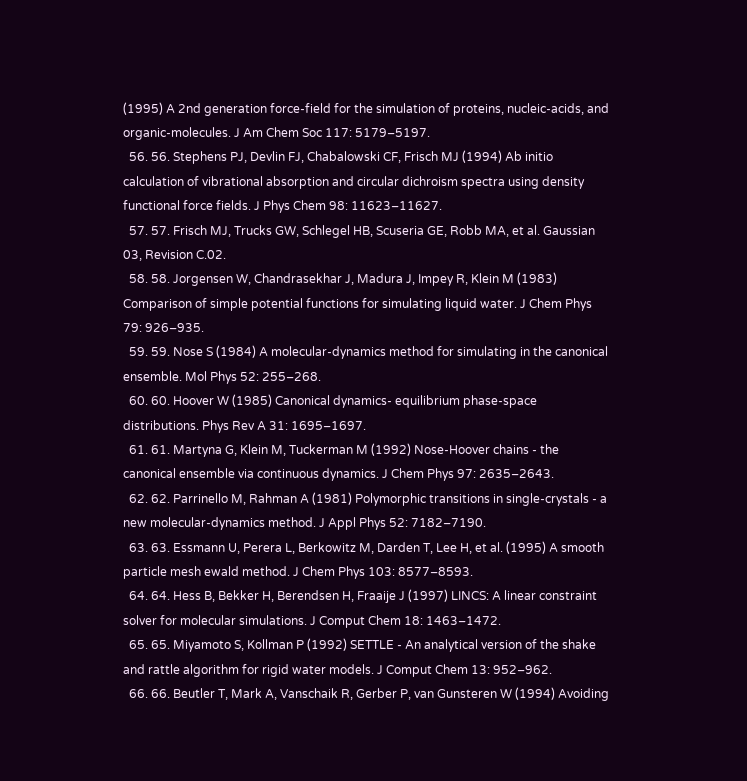(1995) A 2nd generation force-field for the simulation of proteins, nucleic-acids, and organic-molecules. J Am Chem Soc 117: 5179–5197.
  56. 56. Stephens PJ, Devlin FJ, Chabalowski CF, Frisch MJ (1994) Ab initio calculation of vibrational absorption and circular dichroism spectra using density functional force fields. J Phys Chem 98: 11623–11627.
  57. 57. Frisch MJ, Trucks GW, Schlegel HB, Scuseria GE, Robb MA, et al. Gaussian 03, Revision C.02.
  58. 58. Jorgensen W, Chandrasekhar J, Madura J, Impey R, Klein M (1983) Comparison of simple potential functions for simulating liquid water. J Chem Phys 79: 926–935.
  59. 59. Nose S (1984) A molecular-dynamics method for simulating in the canonical ensemble. Mol Phys 52: 255–268.
  60. 60. Hoover W (1985) Canonical dynamics- equilibrium phase-space distributions. Phys Rev A 31: 1695–1697.
  61. 61. Martyna G, Klein M, Tuckerman M (1992) Nose-Hoover chains - the canonical ensemble via continuous dynamics. J Chem Phys 97: 2635–2643.
  62. 62. Parrinello M, Rahman A (1981) Polymorphic transitions in single-crystals - a new molecular-dynamics method. J Appl Phys 52: 7182–7190.
  63. 63. Essmann U, Perera L, Berkowitz M, Darden T, Lee H, et al. (1995) A smooth particle mesh ewald method. J Chem Phys 103: 8577–8593.
  64. 64. Hess B, Bekker H, Berendsen H, Fraaije J (1997) LINCS: A linear constraint solver for molecular simulations. J Comput Chem 18: 1463–1472.
  65. 65. Miyamoto S, Kollman P (1992) SETTLE - An analytical version of the shake and rattle algorithm for rigid water models. J Comput Chem 13: 952–962.
  66. 66. Beutler T, Mark A, Vanschaik R, Gerber P, van Gunsteren W (1994) Avoiding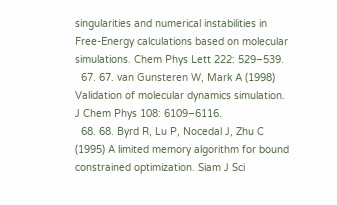singularities and numerical instabilities in Free-Energy calculations based on molecular simulations. Chem Phys Lett 222: 529–539.
  67. 67. van Gunsteren W, Mark A (1998) Validation of molecular dynamics simulation. J Chem Phys 108: 6109–6116.
  68. 68. Byrd R, Lu P, Nocedal J, Zhu C (1995) A limited memory algorithm for bound constrained optimization. Siam J Sci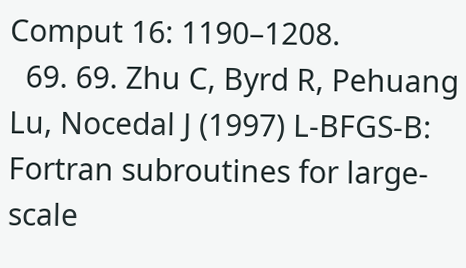Comput 16: 1190–1208.
  69. 69. Zhu C, Byrd R, Pehuang Lu, Nocedal J (1997) L-BFGS-B: Fortran subroutines for large-scale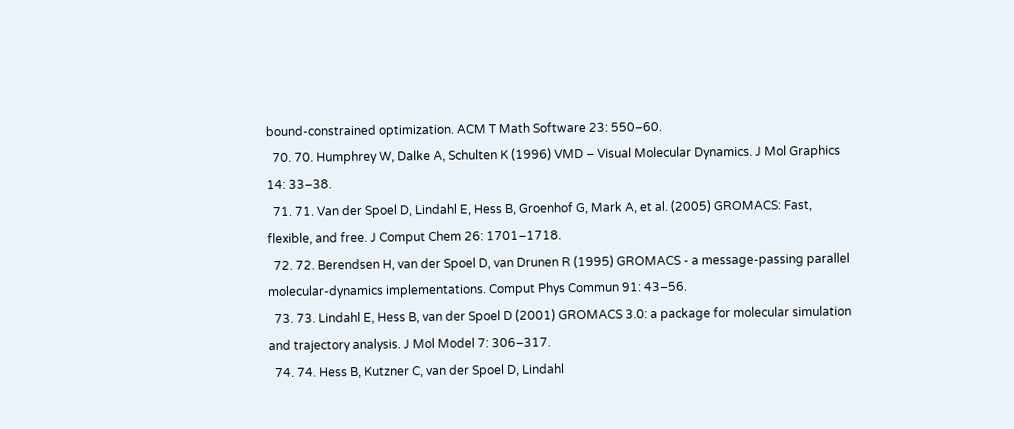bound-constrained optimization. ACM T Math Software 23: 550–60.
  70. 70. Humphrey W, Dalke A, Schulten K (1996) VMD – Visual Molecular Dynamics. J Mol Graphics 14: 33–38.
  71. 71. Van der Spoel D, Lindahl E, Hess B, Groenhof G, Mark A, et al. (2005) GROMACS: Fast, flexible, and free. J Comput Chem 26: 1701–1718.
  72. 72. Berendsen H, van der Spoel D, van Drunen R (1995) GROMACS - a message-passing parallel molecular-dynamics implementations. Comput Phys Commun 91: 43–56.
  73. 73. Lindahl E, Hess B, van der Spoel D (2001) GROMACS 3.0: a package for molecular simulation and trajectory analysis. J Mol Model 7: 306–317.
  74. 74. Hess B, Kutzner C, van der Spoel D, Lindahl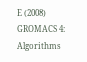E (2008) GROMACS 4: Algorithms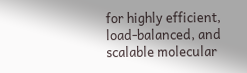for highly efficient, load-balanced, and scalable molecular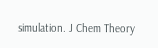simulation. J Chem Theory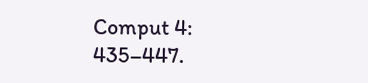Comput 4: 435–447.